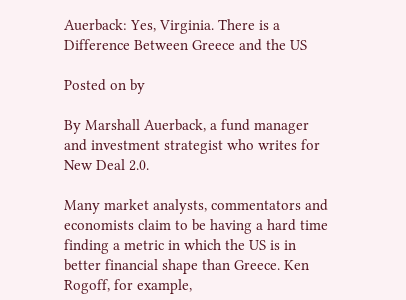Auerback: Yes, Virginia. There is a Difference Between Greece and the US

Posted on by

By Marshall Auerback, a fund manager and investment strategist who writes for New Deal 2.0.

Many market analysts, commentators and economists claim to be having a hard time finding a metric in which the US is in better financial shape than Greece. Ken Rogoff, for example,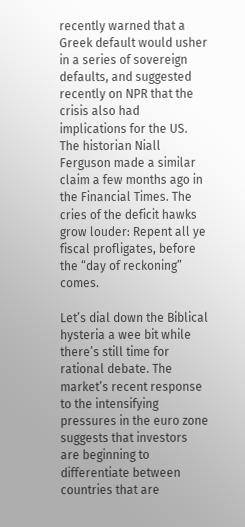recently warned that a Greek default would usher in a series of sovereign defaults, and suggested recently on NPR that the crisis also had implications for the US. The historian Niall Ferguson made a similar claim a few months ago in the Financial Times. The cries of the deficit hawks grow louder: Repent all ye fiscal profligates, before the “day of reckoning” comes.

Let’s dial down the Biblical hysteria a wee bit while there’s still time for rational debate. The market’s recent response to the intensifying pressures in the euro zone suggests that investors are beginning to differentiate between countries that are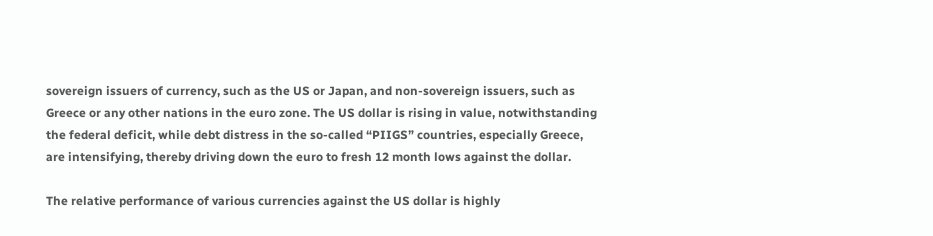sovereign issuers of currency, such as the US or Japan, and non-sovereign issuers, such as Greece or any other nations in the euro zone. The US dollar is rising in value, notwithstanding the federal deficit, while debt distress in the so-called “PIIGS” countries, especially Greece, are intensifying, thereby driving down the euro to fresh 12 month lows against the dollar.

The relative performance of various currencies against the US dollar is highly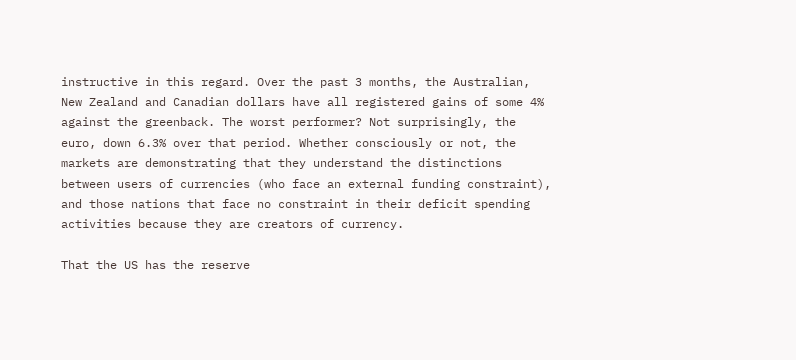instructive in this regard. Over the past 3 months, the Australian, New Zealand and Canadian dollars have all registered gains of some 4% against the greenback. The worst performer? Not surprisingly, the euro, down 6.3% over that period. Whether consciously or not, the markets are demonstrating that they understand the distinctions between users of currencies (who face an external funding constraint), and those nations that face no constraint in their deficit spending activities because they are creators of currency.

That the US has the reserve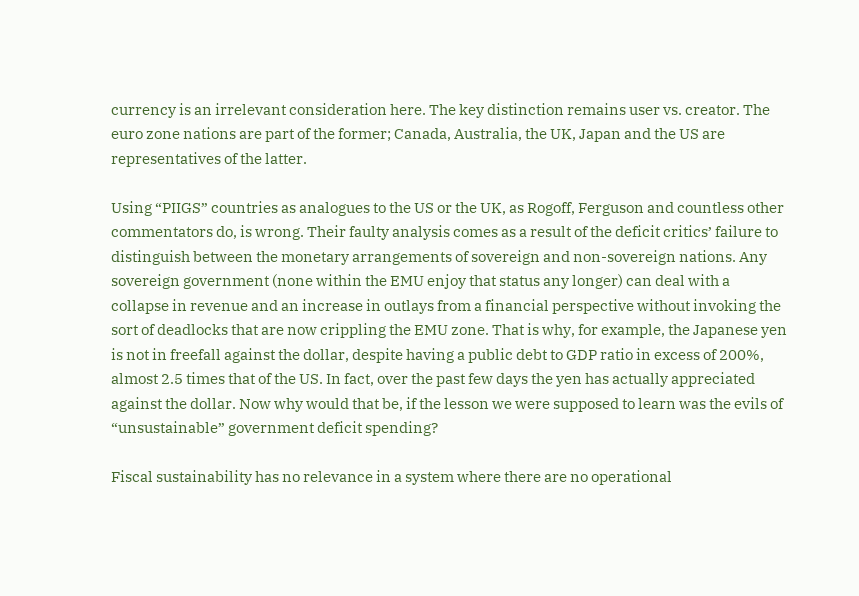currency is an irrelevant consideration here. The key distinction remains user vs. creator. The euro zone nations are part of the former; Canada, Australia, the UK, Japan and the US are representatives of the latter.

Using “PIIGS” countries as analogues to the US or the UK, as Rogoff, Ferguson and countless other commentators do, is wrong. Their faulty analysis comes as a result of the deficit critics’ failure to distinguish between the monetary arrangements of sovereign and non-sovereign nations. Any sovereign government (none within the EMU enjoy that status any longer) can deal with a collapse in revenue and an increase in outlays from a financial perspective without invoking the sort of deadlocks that are now crippling the EMU zone. That is why, for example, the Japanese yen is not in freefall against the dollar, despite having a public debt to GDP ratio in excess of 200%, almost 2.5 times that of the US. In fact, over the past few days the yen has actually appreciated against the dollar. Now why would that be, if the lesson we were supposed to learn was the evils of “unsustainable” government deficit spending?

Fiscal sustainability has no relevance in a system where there are no operational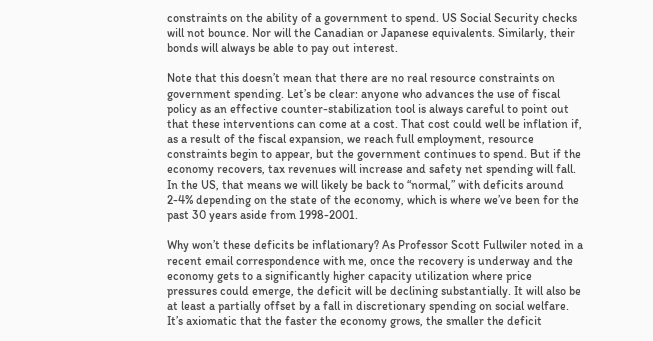constraints on the ability of a government to spend. US Social Security checks will not bounce. Nor will the Canadian or Japanese equivalents. Similarly, their bonds will always be able to pay out interest.

Note that this doesn’t mean that there are no real resource constraints on government spending. Let’s be clear: anyone who advances the use of fiscal policy as an effective counter-stabilization tool is always careful to point out that these interventions can come at a cost. That cost could well be inflation if, as a result of the fiscal expansion, we reach full employment, resource constraints begin to appear, but the government continues to spend. But if the economy recovers, tax revenues will increase and safety net spending will fall. In the US, that means we will likely be back to “normal,” with deficits around 2-4% depending on the state of the economy, which is where we’ve been for the past 30 years aside from 1998-2001.

Why won’t these deficits be inflationary? As Professor Scott Fullwiler noted in a recent email correspondence with me, once the recovery is underway and the economy gets to a significantly higher capacity utilization where price pressures could emerge, the deficit will be declining substantially. It will also be at least a partially offset by a fall in discretionary spending on social welfare. It’s axiomatic that the faster the economy grows, the smaller the deficit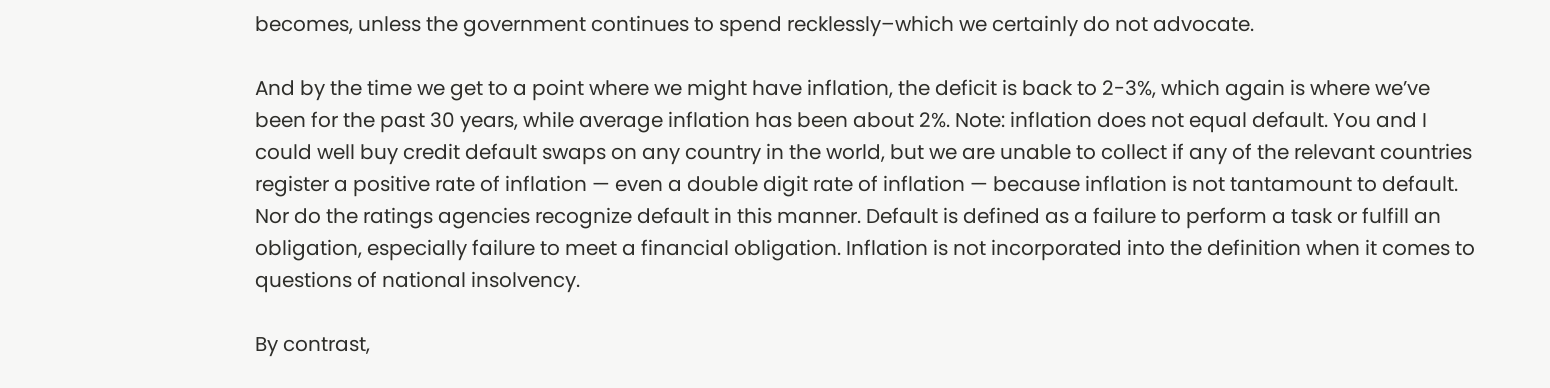becomes, unless the government continues to spend recklessly–which we certainly do not advocate.

And by the time we get to a point where we might have inflation, the deficit is back to 2-3%, which again is where we’ve been for the past 30 years, while average inflation has been about 2%. Note: inflation does not equal default. You and I could well buy credit default swaps on any country in the world, but we are unable to collect if any of the relevant countries register a positive rate of inflation — even a double digit rate of inflation — because inflation is not tantamount to default. Nor do the ratings agencies recognize default in this manner. Default is defined as a failure to perform a task or fulfill an obligation, especially failure to meet a financial obligation. Inflation is not incorporated into the definition when it comes to questions of national insolvency.

By contrast,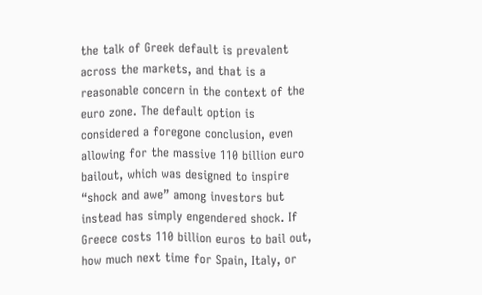the talk of Greek default is prevalent across the markets, and that is a reasonable concern in the context of the euro zone. The default option is considered a foregone conclusion, even allowing for the massive 110 billion euro bailout, which was designed to inspire “shock and awe” among investors but instead has simply engendered shock. If Greece costs 110 billion euros to bail out, how much next time for Spain, Italy, or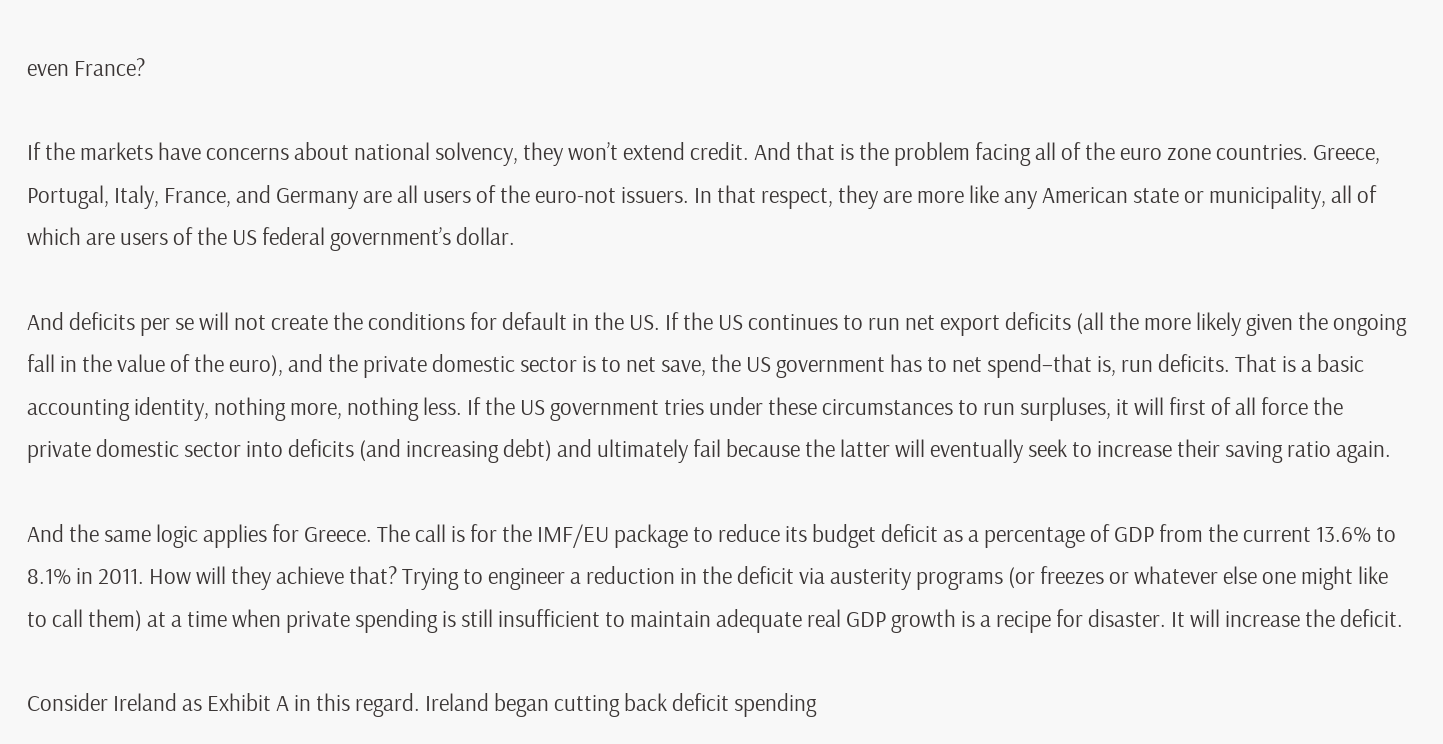even France?

If the markets have concerns about national solvency, they won’t extend credit. And that is the problem facing all of the euro zone countries. Greece, Portugal, Italy, France, and Germany are all users of the euro-not issuers. In that respect, they are more like any American state or municipality, all of which are users of the US federal government’s dollar.

And deficits per se will not create the conditions for default in the US. If the US continues to run net export deficits (all the more likely given the ongoing fall in the value of the euro), and the private domestic sector is to net save, the US government has to net spend–that is, run deficits. That is a basic accounting identity, nothing more, nothing less. If the US government tries under these circumstances to run surpluses, it will first of all force the private domestic sector into deficits (and increasing debt) and ultimately fail because the latter will eventually seek to increase their saving ratio again.

And the same logic applies for Greece. The call is for the IMF/EU package to reduce its budget deficit as a percentage of GDP from the current 13.6% to 8.1% in 2011. How will they achieve that? Trying to engineer a reduction in the deficit via austerity programs (or freezes or whatever else one might like to call them) at a time when private spending is still insufficient to maintain adequate real GDP growth is a recipe for disaster. It will increase the deficit.

Consider Ireland as Exhibit A in this regard. Ireland began cutting back deficit spending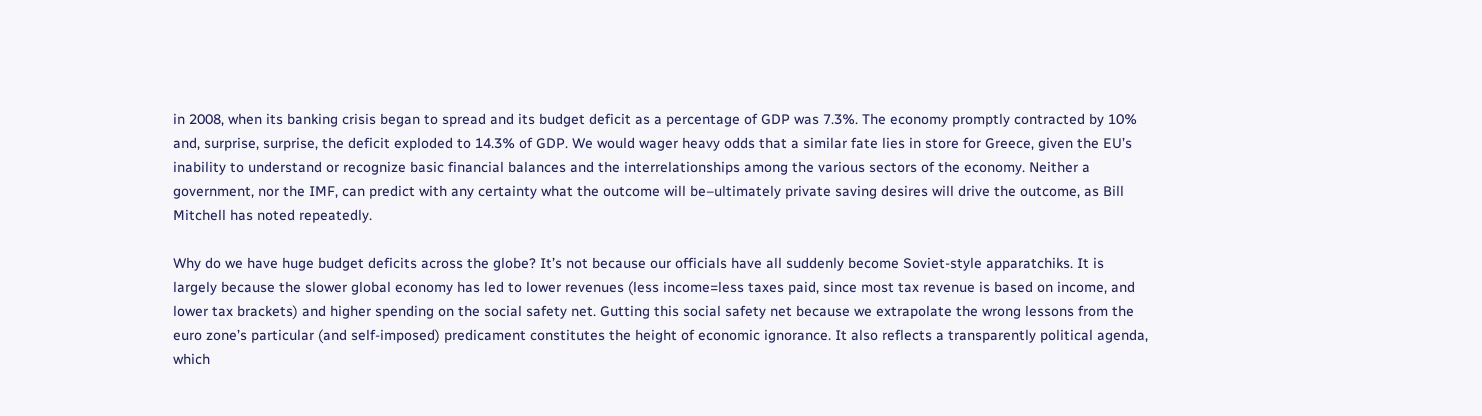in 2008, when its banking crisis began to spread and its budget deficit as a percentage of GDP was 7.3%. The economy promptly contracted by 10% and, surprise, surprise, the deficit exploded to 14.3% of GDP. We would wager heavy odds that a similar fate lies in store for Greece, given the EU’s inability to understand or recognize basic financial balances and the interrelationships among the various sectors of the economy. Neither a government, nor the IMF, can predict with any certainty what the outcome will be–ultimately private saving desires will drive the outcome, as Bill Mitchell has noted repeatedly.

Why do we have huge budget deficits across the globe? It’s not because our officials have all suddenly become Soviet-style apparatchiks. It is largely because the slower global economy has led to lower revenues (less income=less taxes paid, since most tax revenue is based on income, and lower tax brackets) and higher spending on the social safety net. Gutting this social safety net because we extrapolate the wrong lessons from the euro zone’s particular (and self-imposed) predicament constitutes the height of economic ignorance. It also reflects a transparently political agenda, which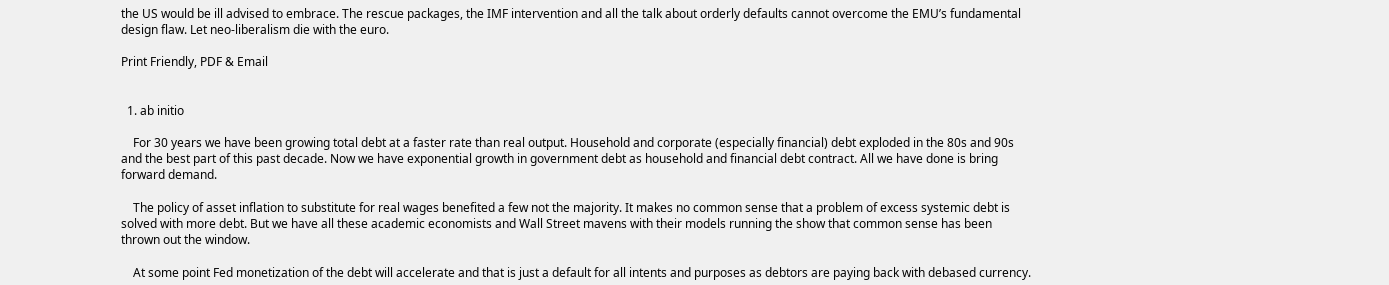the US would be ill advised to embrace. The rescue packages, the IMF intervention and all the talk about orderly defaults cannot overcome the EMU’s fundamental design flaw. Let neo-liberalism die with the euro.

Print Friendly, PDF & Email


  1. ab initio

    For 30 years we have been growing total debt at a faster rate than real output. Household and corporate (especially financial) debt exploded in the 80s and 90s and the best part of this past decade. Now we have exponential growth in government debt as household and financial debt contract. All we have done is bring forward demand.

    The policy of asset inflation to substitute for real wages benefited a few not the majority. It makes no common sense that a problem of excess systemic debt is solved with more debt. But we have all these academic economists and Wall Street mavens with their models running the show that common sense has been thrown out the window.

    At some point Fed monetization of the debt will accelerate and that is just a default for all intents and purposes as debtors are paying back with debased currency.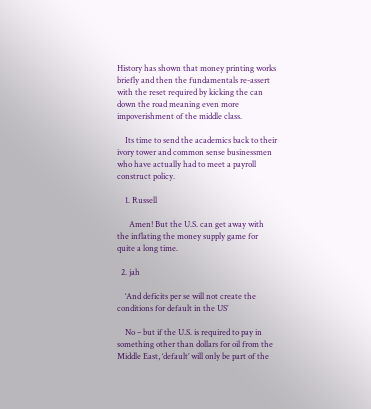History has shown that money printing works briefly and then the fundamentals re-assert with the reset required by kicking the can down the road meaning even more impoverishment of the middle class.

    Its time to send the academics back to their ivory tower and common sense businessmen who have actually had to meet a payroll construct policy.

    1. Russell

      Amen! But the U.S. can get away with the inflating the money supply game for quite a long time.

  2. jah

    ‘And deficits per se will not create the conditions for default in the US’

    No – but if the U.S. is required to pay in something other than dollars for oil from the Middle East, ‘default’ will only be part of the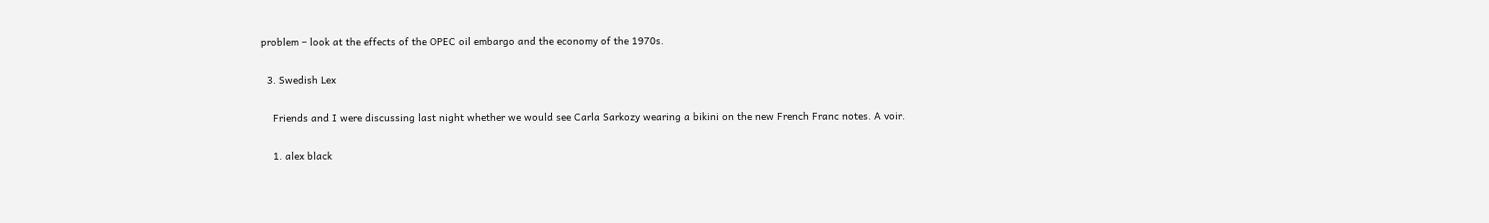problem – look at the effects of the OPEC oil embargo and the economy of the 1970s.

  3. Swedish Lex

    Friends and I were discussing last night whether we would see Carla Sarkozy wearing a bikini on the new French Franc notes. A voir.

    1. alex black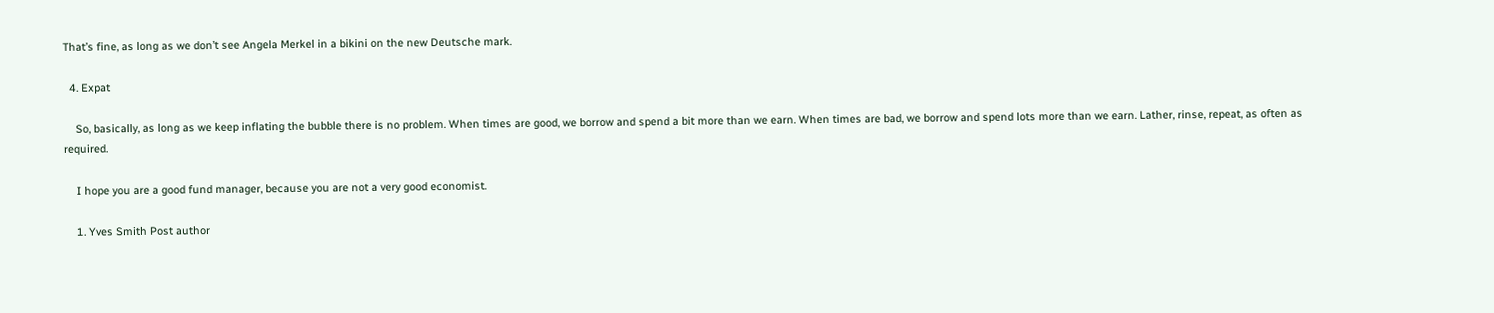That’s fine, as long as we don’t see Angela Merkel in a bikini on the new Deutsche mark.

  4. Expat

    So, basically, as long as we keep inflating the bubble there is no problem. When times are good, we borrow and spend a bit more than we earn. When times are bad, we borrow and spend lots more than we earn. Lather, rinse, repeat, as often as required.

    I hope you are a good fund manager, because you are not a very good economist.

    1. Yves Smith Post author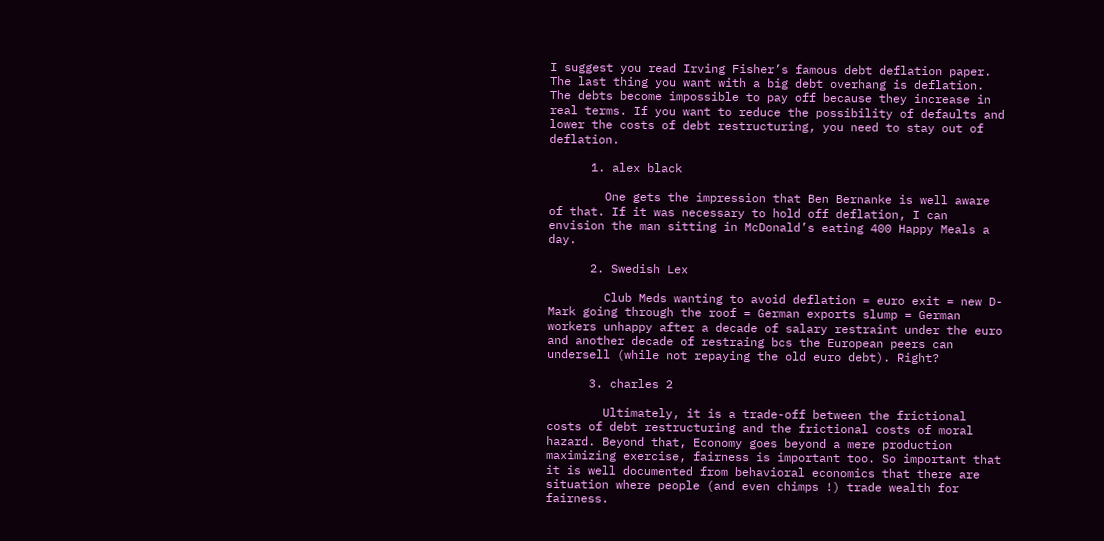I suggest you read Irving Fisher’s famous debt deflation paper. The last thing you want with a big debt overhang is deflation. The debts become impossible to pay off because they increase in real terms. If you want to reduce the possibility of defaults and lower the costs of debt restructuring, you need to stay out of deflation.

      1. alex black

        One gets the impression that Ben Bernanke is well aware of that. If it was necessary to hold off deflation, I can envision the man sitting in McDonald’s eating 400 Happy Meals a day.

      2. Swedish Lex

        Club Meds wanting to avoid deflation = euro exit = new D-Mark going through the roof = German exports slump = German workers unhappy after a decade of salary restraint under the euro and another decade of restraing bcs the European peers can undersell (while not repaying the old euro debt). Right?

      3. charles 2

        Ultimately, it is a trade-off between the frictional costs of debt restructuring and the frictional costs of moral hazard. Beyond that, Economy goes beyond a mere production maximizing exercise, fairness is important too. So important that it is well documented from behavioral economics that there are situation where people (and even chimps !) trade wealth for fairness.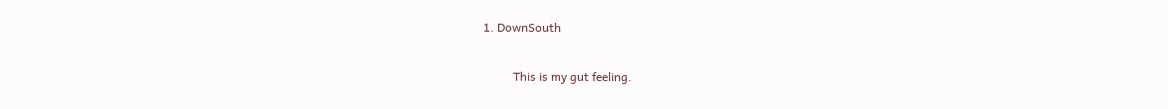1. DownSouth

          This is my gut feeling.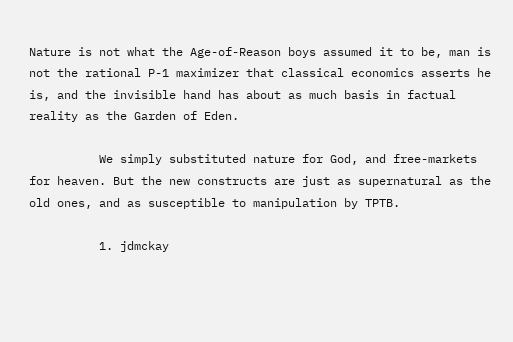Nature is not what the Age-of-Reason boys assumed it to be, man is not the rational P-1 maximizer that classical economics asserts he is, and the invisible hand has about as much basis in factual reality as the Garden of Eden.

          We simply substituted nature for God, and free-markets for heaven. But the new constructs are just as supernatural as the old ones, and as susceptible to manipulation by TPTB.

          1. jdmckay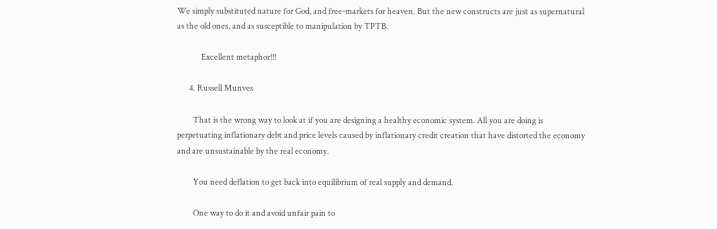We simply substituted nature for God, and free-markets for heaven. But the new constructs are just as supernatural as the old ones, and as susceptible to manipulation by TPTB.

            Excellent metaphor!!!

      4. Russell Munves

        That is the wrong way to look at if you are designing a healthy economic system. All you are doing is perpetuating inflationary debt and price levels caused by inflationary credit creation that have distorted the economy and are unsustainable by the real economy.

        You need deflation to get back into equilibrium of real supply and demand.

        One way to do it and avoid unfair pain to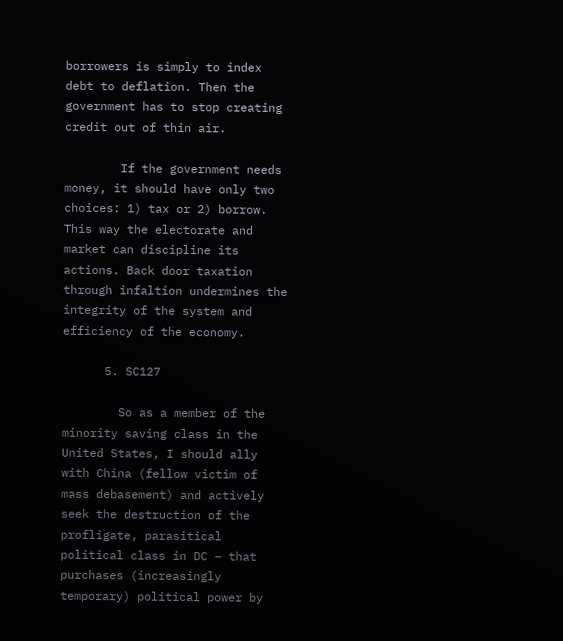borrowers is simply to index debt to deflation. Then the government has to stop creating credit out of thin air.

        If the government needs money, it should have only two choices: 1) tax or 2) borrow. This way the electorate and market can discipline its actions. Back door taxation through infaltion undermines the integrity of the system and efficiency of the economy.

      5. SC127

        So as a member of the minority saving class in the United States, I should ally with China (fellow victim of mass debasement) and actively seek the destruction of the profligate, parasitical political class in DC – that purchases (increasingly temporary) political power by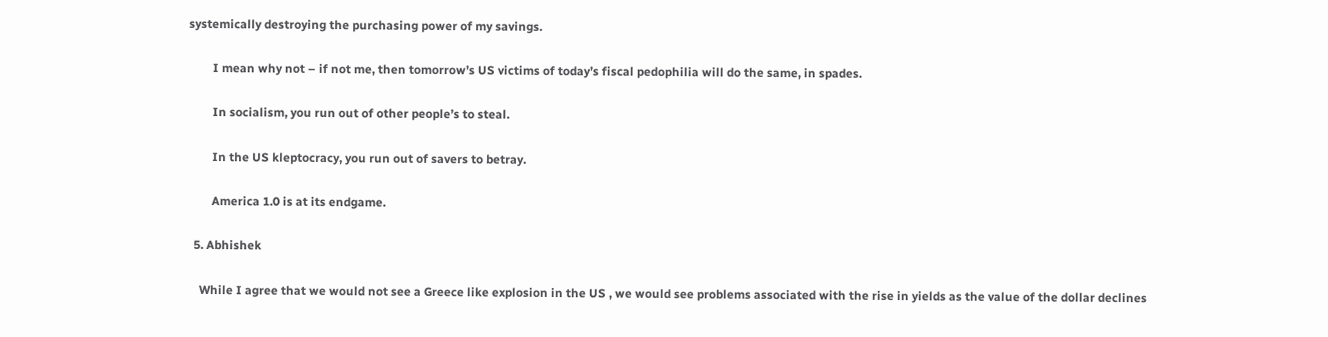systemically destroying the purchasing power of my savings.

        I mean why not – if not me, then tomorrow’s US victims of today’s fiscal pedophilia will do the same, in spades.

        In socialism, you run out of other people’s to steal.

        In the US kleptocracy, you run out of savers to betray.

        America 1.0 is at its endgame.

  5. Abhishek

    While I agree that we would not see a Greece like explosion in the US , we would see problems associated with the rise in yields as the value of the dollar declines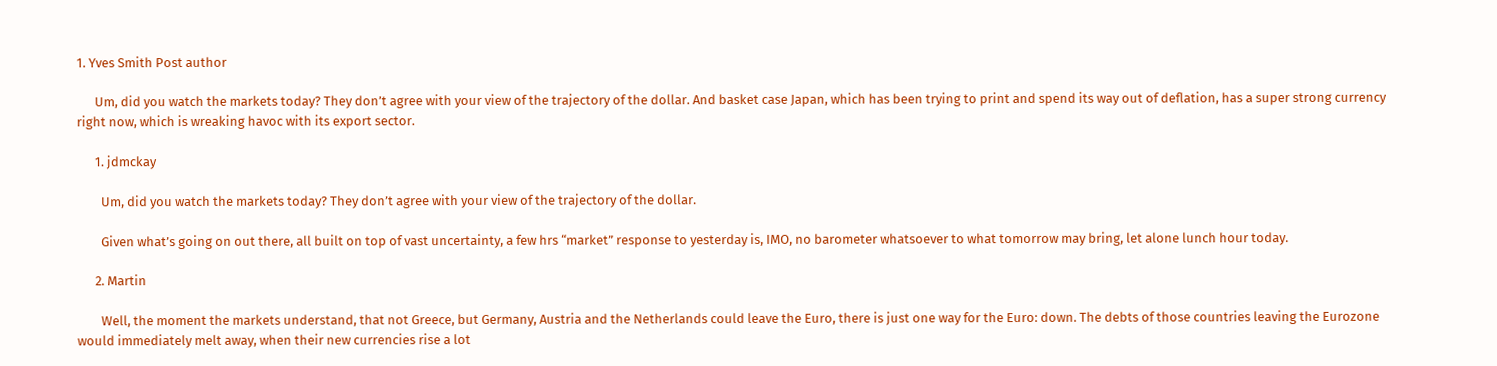1. Yves Smith Post author

      Um, did you watch the markets today? They don’t agree with your view of the trajectory of the dollar. And basket case Japan, which has been trying to print and spend its way out of deflation, has a super strong currency right now, which is wreaking havoc with its export sector.

      1. jdmckay

        Um, did you watch the markets today? They don’t agree with your view of the trajectory of the dollar.

        Given what’s going on out there, all built on top of vast uncertainty, a few hrs “market” response to yesterday is, IMO, no barometer whatsoever to what tomorrow may bring, let alone lunch hour today.

      2. Martin

        Well, the moment the markets understand, that not Greece, but Germany, Austria and the Netherlands could leave the Euro, there is just one way for the Euro: down. The debts of those countries leaving the Eurozone would immediately melt away, when their new currencies rise a lot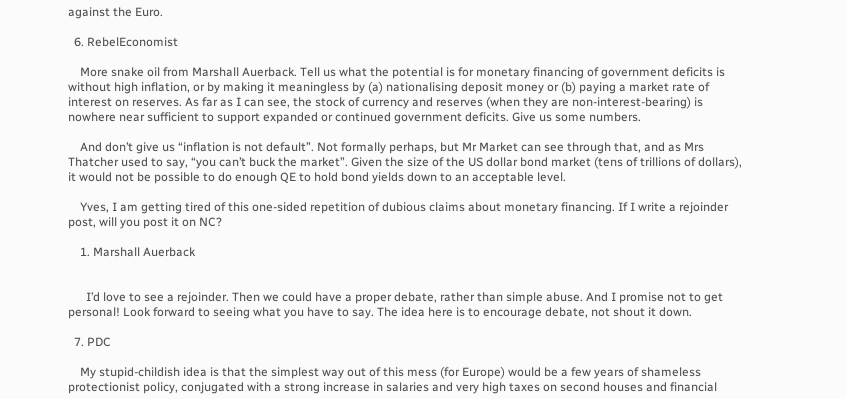against the Euro.

  6. RebelEconomist

    More snake oil from Marshall Auerback. Tell us what the potential is for monetary financing of government deficits is without high inflation, or by making it meaningless by (a) nationalising deposit money or (b) paying a market rate of interest on reserves. As far as I can see, the stock of currency and reserves (when they are non-interest-bearing) is nowhere near sufficient to support expanded or continued government deficits. Give us some numbers.

    And don’t give us “inflation is not default”. Not formally perhaps, but Mr Market can see through that, and as Mrs Thatcher used to say, “you can’t buck the market”. Given the size of the US dollar bond market (tens of trillions of dollars), it would not be possible to do enough QE to hold bond yields down to an acceptable level.

    Yves, I am getting tired of this one-sided repetition of dubious claims about monetary financing. If I write a rejoinder post, will you post it on NC?

    1. Marshall Auerback


      I’d love to see a rejoinder. Then we could have a proper debate, rather than simple abuse. And I promise not to get personal! Look forward to seeing what you have to say. The idea here is to encourage debate, not shout it down.

  7. PDC

    My stupid-childish idea is that the simplest way out of this mess (for Europe) would be a few years of shameless protectionist policy, conjugated with a strong increase in salaries and very high taxes on second houses and financial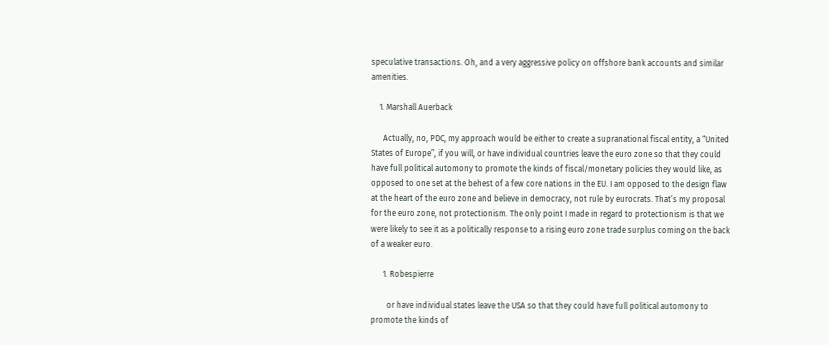speculative transactions. Oh, and a very aggressive policy on offshore bank accounts and similar amenities.

    1. Marshall Auerback

      Actually, no, PDC, my approach would be either to create a supranational fiscal entity, a “United States of Europe”, if you will, or have individual countries leave the euro zone so that they could have full political automony to promote the kinds of fiscal/monetary policies they would like, as opposed to one set at the behest of a few core nations in the EU. I am opposed to the design flaw at the heart of the euro zone and believe in democracy, not rule by eurocrats. That’s my proposal for the euro zone, not protectionism. The only point I made in regard to protectionism is that we were likely to see it as a politically response to a rising euro zone trade surplus coming on the back of a weaker euro.

      1. Robespierre

        or have individual states leave the USA so that they could have full political automony to promote the kinds of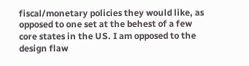fiscal/monetary policies they would like, as opposed to one set at the behest of a few core states in the US. I am opposed to the design flaw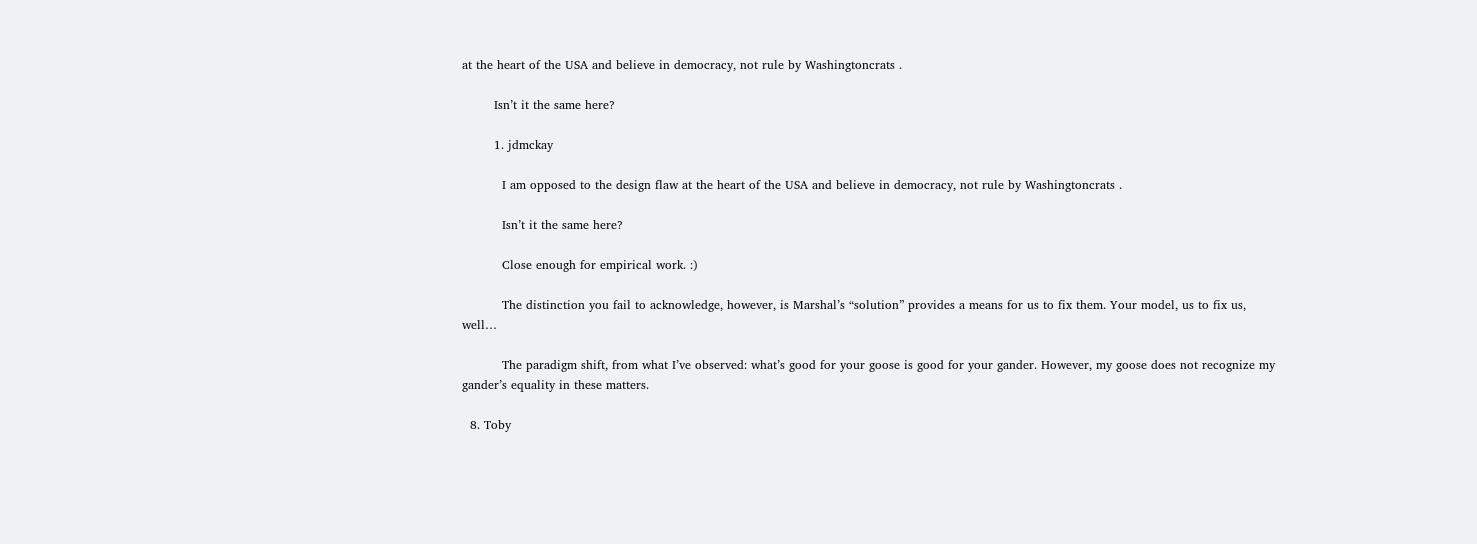at the heart of the USA and believe in democracy, not rule by Washingtoncrats .

        Isn’t it the same here?

        1. jdmckay

          I am opposed to the design flaw at the heart of the USA and believe in democracy, not rule by Washingtoncrats .

          Isn’t it the same here?

          Close enough for empirical work. :)

          The distinction you fail to acknowledge, however, is Marshal’s “solution” provides a means for us to fix them. Your model, us to fix us, well…

          The paradigm shift, from what I’ve observed: what’s good for your goose is good for your gander. However, my goose does not recognize my gander’s equality in these matters.

  8. Toby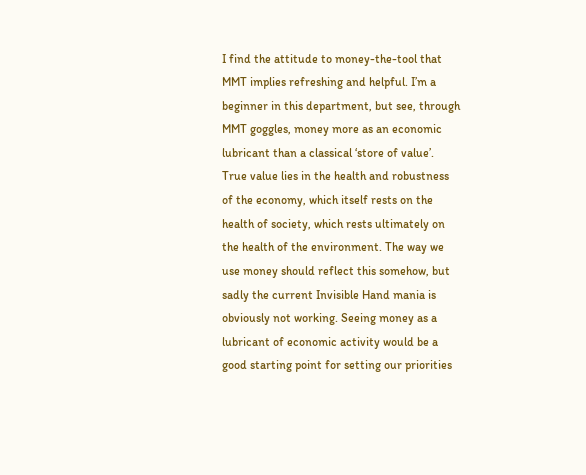I find the attitude to money-the-tool that MMT implies refreshing and helpful. I’m a beginner in this department, but see, through MMT goggles, money more as an economic lubricant than a classical ‘store of value’. True value lies in the health and robustness of the economy, which itself rests on the health of society, which rests ultimately on the health of the environment. The way we use money should reflect this somehow, but sadly the current Invisible Hand mania is obviously not working. Seeing money as a lubricant of economic activity would be a good starting point for setting our priorities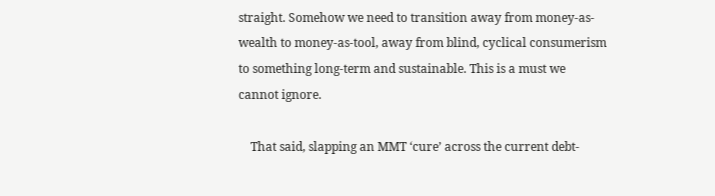straight. Somehow we need to transition away from money-as-wealth to money-as-tool, away from blind, cyclical consumerism to something long-term and sustainable. This is a must we cannot ignore.

    That said, slapping an MMT ‘cure’ across the current debt-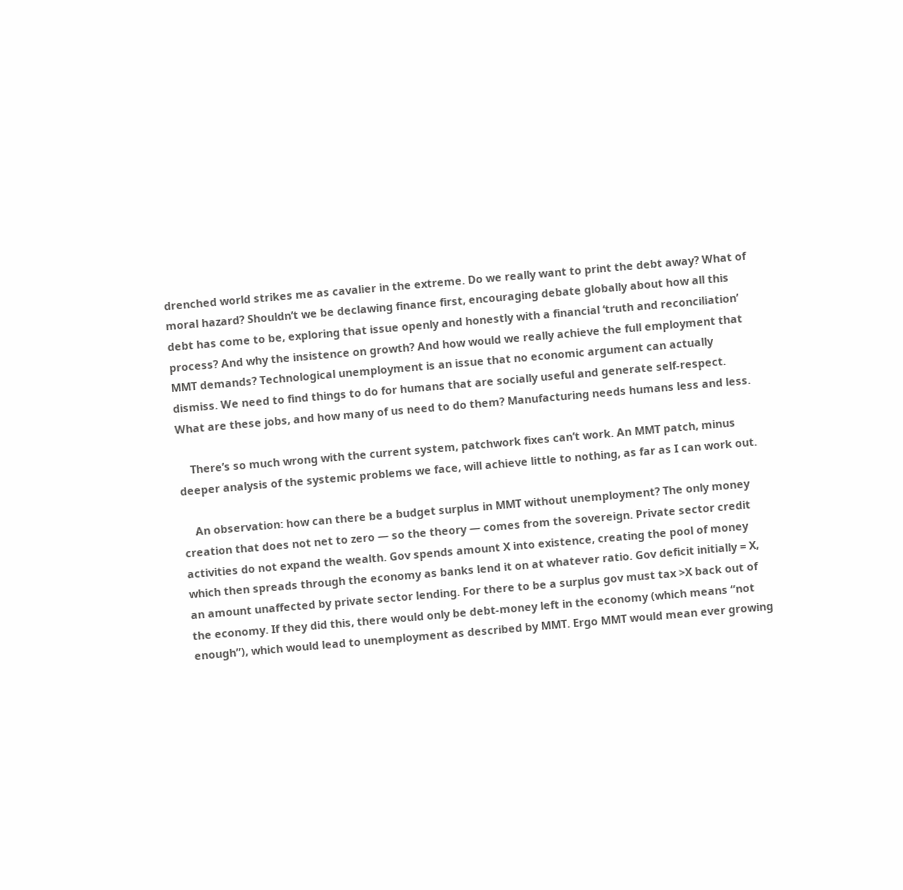drenched world strikes me as cavalier in the extreme. Do we really want to print the debt away? What of moral hazard? Shouldn’t we be declawing finance first, encouraging debate globally about how all this debt has come to be, exploring that issue openly and honestly with a financial ‘truth and reconciliation’ process? And why the insistence on growth? And how would we really achieve the full employment that MMT demands? Technological unemployment is an issue that no economic argument can actually dismiss. We need to find things to do for humans that are socially useful and generate self-respect. What are these jobs, and how many of us need to do them? Manufacturing needs humans less and less.

    There’s so much wrong with the current system, patchwork fixes can’t work. An MMT patch, minus deeper analysis of the systemic problems we face, will achieve little to nothing, as far as I can work out.

    An observation: how can there be a budget surplus in MMT without unemployment? The only money creation that does not net to zero — so the theory — comes from the sovereign. Private sector credit activities do not expand the wealth. Gov spends amount X into existence, creating the pool of money which then spreads through the economy as banks lend it on at whatever ratio. Gov deficit initially = X, an amount unaffected by private sector lending. For there to be a surplus gov must tax >X back out of the economy. If they did this, there would only be debt-money left in the economy (which means “not enough”), which would lead to unemployment as described by MMT. Ergo MMT would mean ever growing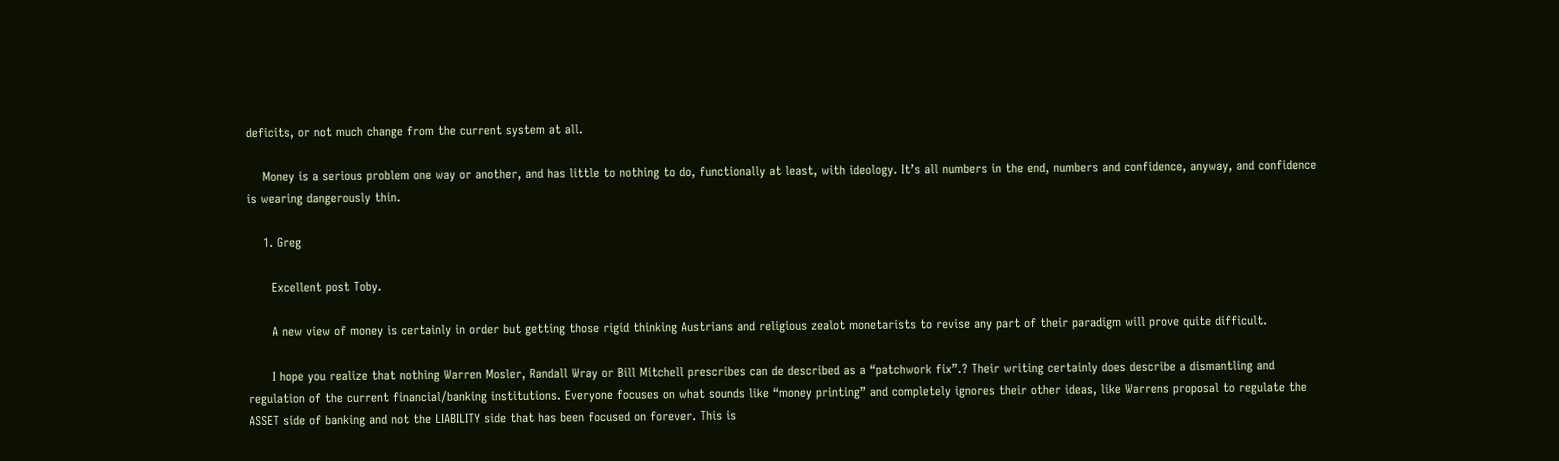deficits, or not much change from the current system at all.

    Money is a serious problem one way or another, and has little to nothing to do, functionally at least, with ideology. It’s all numbers in the end, numbers and confidence, anyway, and confidence is wearing dangerously thin.

    1. Greg

      Excellent post Toby.

      A new view of money is certainly in order but getting those rigid thinking Austrians and religious zealot monetarists to revise any part of their paradigm will prove quite difficult.

      I hope you realize that nothing Warren Mosler, Randall Wray or Bill Mitchell prescribes can de described as a “patchwork fix”.? Their writing certainly does describe a dismantling and regulation of the current financial/banking institutions. Everyone focuses on what sounds like “money printing” and completely ignores their other ideas, like Warrens proposal to regulate the ASSET side of banking and not the LIABILITY side that has been focused on forever. This is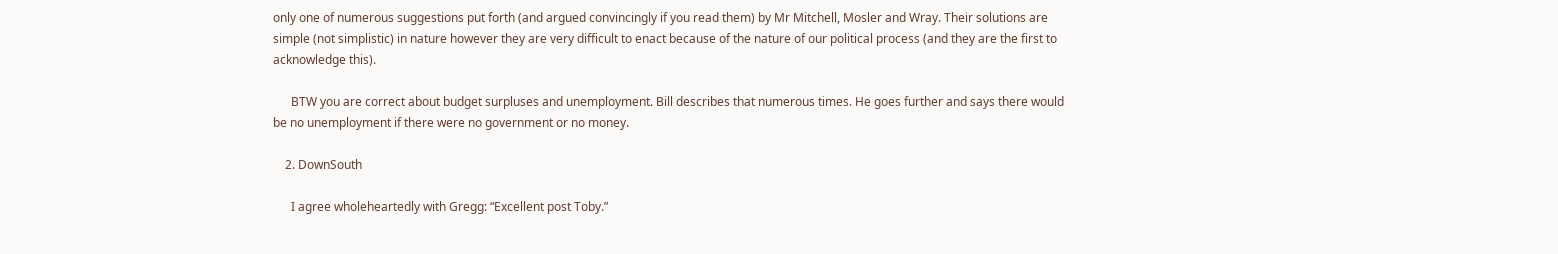only one of numerous suggestions put forth (and argued convincingly if you read them) by Mr Mitchell, Mosler and Wray. Their solutions are simple (not simplistic) in nature however they are very difficult to enact because of the nature of our political process (and they are the first to acknowledge this).

      BTW you are correct about budget surpluses and unemployment. Bill describes that numerous times. He goes further and says there would be no unemployment if there were no government or no money.

    2. DownSouth

      I agree wholeheartedly with Gregg: “Excellent post Toby.”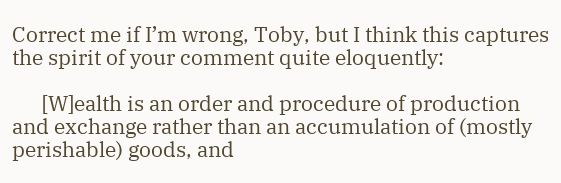Correct me if I’m wrong, Toby, but I think this captures the spirit of your comment quite eloquently:

      [W]ealth is an order and procedure of production and exchange rather than an accumulation of (mostly perishable) goods, and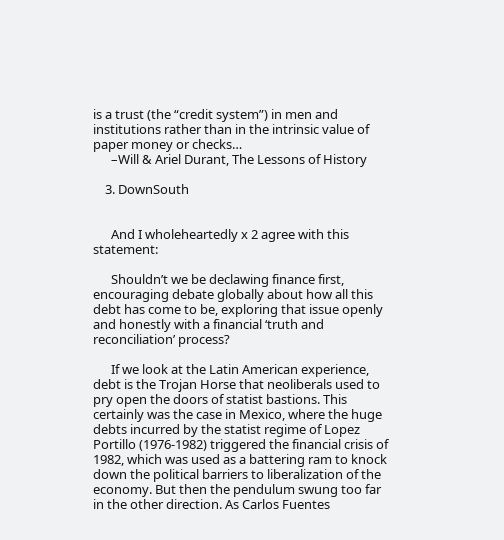is a trust (the “credit system”) in men and institutions rather than in the intrinsic value of paper money or checks…
      –Will & Ariel Durant, The Lessons of History

    3. DownSouth


      And I wholeheartedly x 2 agree with this statement:

      Shouldn’t we be declawing finance first, encouraging debate globally about how all this debt has come to be, exploring that issue openly and honestly with a financial ‘truth and reconciliation’ process?

      If we look at the Latin American experience, debt is the Trojan Horse that neoliberals used to pry open the doors of statist bastions. This certainly was the case in Mexico, where the huge debts incurred by the statist regime of Lopez Portillo (1976-1982) triggered the financial crisis of 1982, which was used as a battering ram to knock down the political barriers to liberalization of the economy. But then the pendulum swung too far in the other direction. As Carlos Fuentes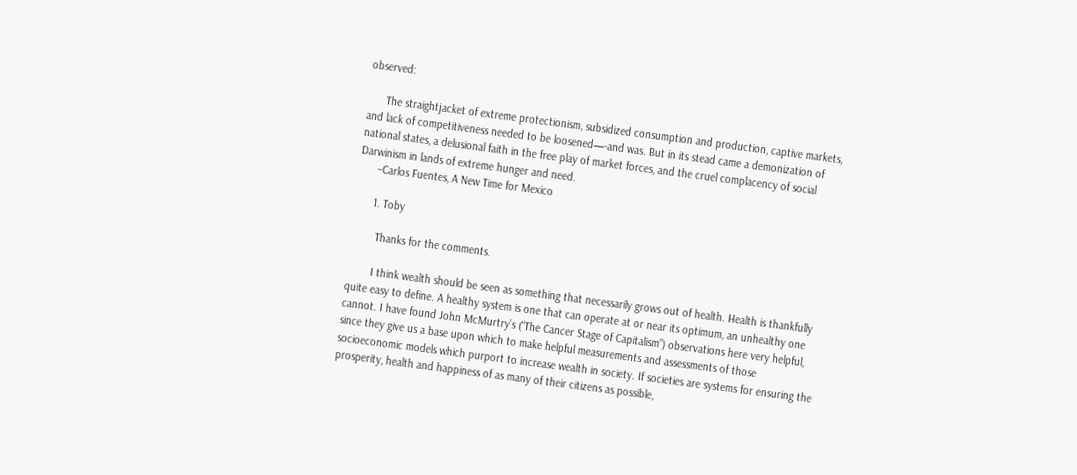observed:

      The straightjacket of extreme protectionism, subsidized consumption and production, captive markets, and lack of competitiveness needed to be loosened—-and was. But in its stead came a demonization of national states, a delusional faith in the free play of market forces, and the cruel complacency of social Darwinism in lands of extreme hunger and need.
      –Carlos Fuentes, A New Time for Mexico

      1. Toby

        Thanks for the comments.

        I think wealth should be seen as something that necessarily grows out of health. Health is thankfully quite easy to define. A healthy system is one that can operate at or near its optimum, an unhealthy one cannot. I have found John McMurtry’s (“The Cancer Stage of Capitalism”) observations here very helpful, since they give us a base upon which to make helpful measurements and assessments of those socioeconomic models which purport to increase wealth in society. If societies are systems for ensuring the prosperity, health and happiness of as many of their citizens as possible,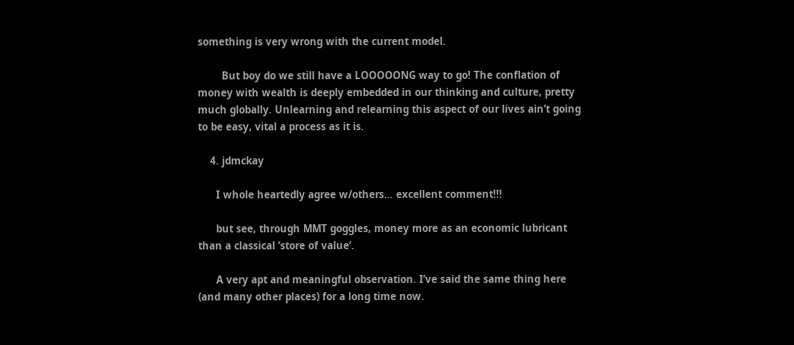something is very wrong with the current model.

        But boy do we still have a LOOOOONG way to go! The conflation of money with wealth is deeply embedded in our thinking and culture, pretty much globally. Unlearning and relearning this aspect of our lives ain’t going to be easy, vital a process as it is.

    4. jdmckay

      I whole heartedly agree w/others… excellent comment!!!

      but see, through MMT goggles, money more as an economic lubricant than a classical ’store of value’.

      A very apt and meaningful observation. I’ve said the same thing here (and many other places) for a long time now.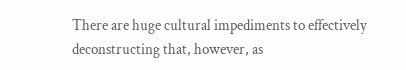There are huge cultural impediments to effectively deconstructing that, however, as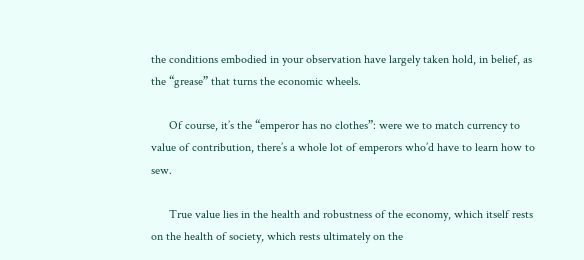the conditions embodied in your observation have largely taken hold, in belief, as the “grease” that turns the economic wheels.

      Of course, it’s the “emperor has no clothes”: were we to match currency to value of contribution, there’s a whole lot of emperors who’d have to learn how to sew.

      True value lies in the health and robustness of the economy, which itself rests on the health of society, which rests ultimately on the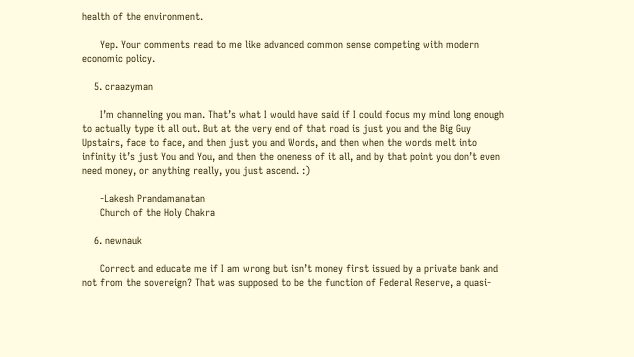health of the environment.

      Yep. Your comments read to me like advanced common sense competing with modern economic policy.

    5. craazyman

      I’m channeling you man. That’s what I would have said if I could focus my mind long enough to actually type it all out. But at the very end of that road is just you and the Big Guy Upstairs, face to face, and then just you and Words, and then when the words melt into infinity it’s just You and You, and then the oneness of it all, and by that point you don’t even need money, or anything really, you just ascend. :)

      -Lakesh Prandamanatan
      Church of the Holy Chakra

    6. newnauk

      Correct and educate me if I am wrong but isn’t money first issued by a private bank and not from the sovereign? That was supposed to be the function of Federal Reserve, a quasi-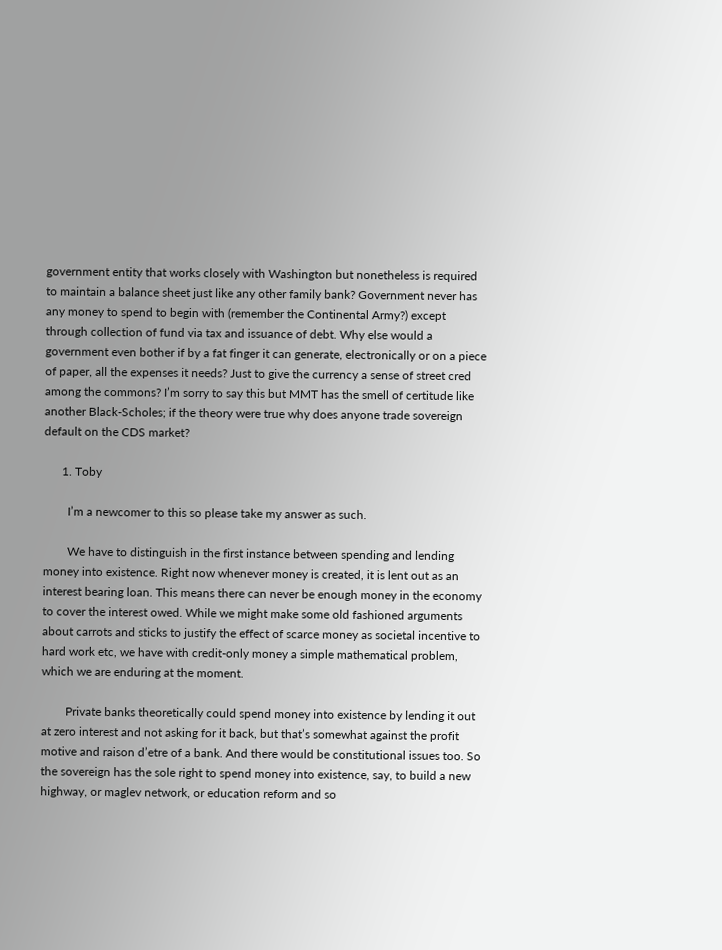government entity that works closely with Washington but nonetheless is required to maintain a balance sheet just like any other family bank? Government never has any money to spend to begin with (remember the Continental Army?) except through collection of fund via tax and issuance of debt. Why else would a government even bother if by a fat finger it can generate, electronically or on a piece of paper, all the expenses it needs? Just to give the currency a sense of street cred among the commons? I’m sorry to say this but MMT has the smell of certitude like another Black-Scholes; if the theory were true why does anyone trade sovereign default on the CDS market?

      1. Toby

        I’m a newcomer to this so please take my answer as such.

        We have to distinguish in the first instance between spending and lending money into existence. Right now whenever money is created, it is lent out as an interest bearing loan. This means there can never be enough money in the economy to cover the interest owed. While we might make some old fashioned arguments about carrots and sticks to justify the effect of scarce money as societal incentive to hard work etc, we have with credit-only money a simple mathematical problem, which we are enduring at the moment.

        Private banks theoretically could spend money into existence by lending it out at zero interest and not asking for it back, but that’s somewhat against the profit motive and raison d’etre of a bank. And there would be constitutional issues too. So the sovereign has the sole right to spend money into existence, say, to build a new highway, or maglev network, or education reform and so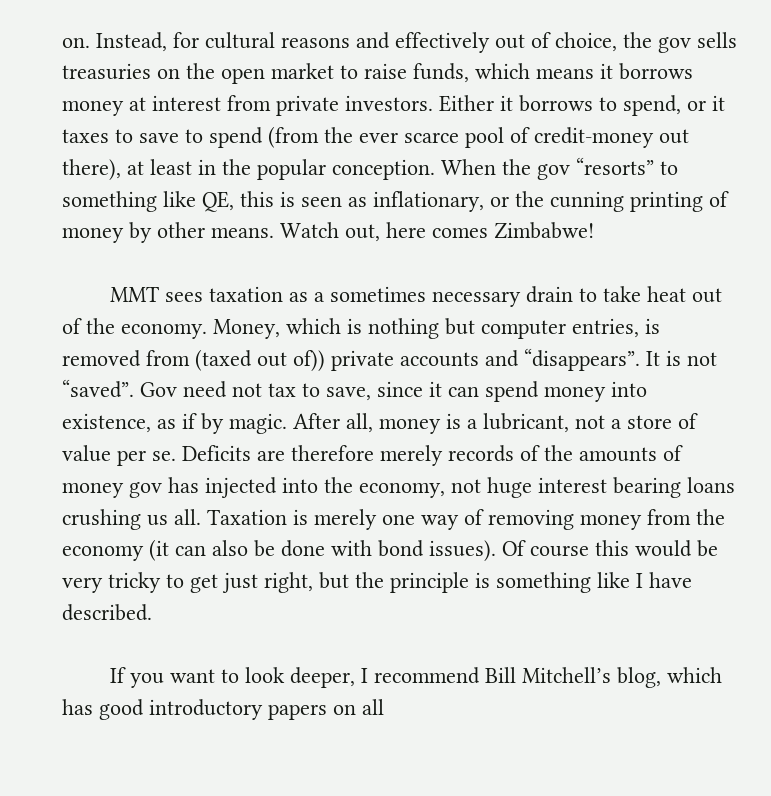on. Instead, for cultural reasons and effectively out of choice, the gov sells treasuries on the open market to raise funds, which means it borrows money at interest from private investors. Either it borrows to spend, or it taxes to save to spend (from the ever scarce pool of credit-money out there), at least in the popular conception. When the gov “resorts” to something like QE, this is seen as inflationary, or the cunning printing of money by other means. Watch out, here comes Zimbabwe!

        MMT sees taxation as a sometimes necessary drain to take heat out of the economy. Money, which is nothing but computer entries, is removed from (taxed out of)) private accounts and “disappears”. It is not “saved”. Gov need not tax to save, since it can spend money into existence, as if by magic. After all, money is a lubricant, not a store of value per se. Deficits are therefore merely records of the amounts of money gov has injected into the economy, not huge interest bearing loans crushing us all. Taxation is merely one way of removing money from the economy (it can also be done with bond issues). Of course this would be very tricky to get just right, but the principle is something like I have described.

        If you want to look deeper, I recommend Bill Mitchell’s blog, which has good introductory papers on all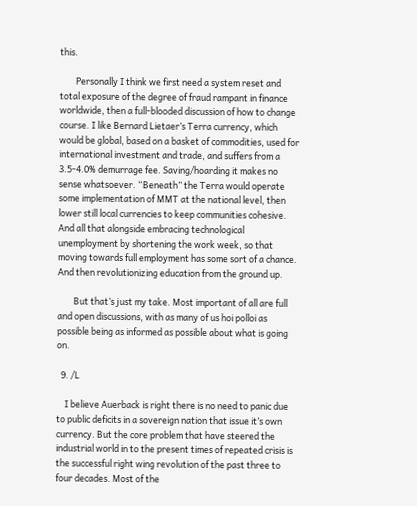this.

        Personally I think we first need a system reset and total exposure of the degree of fraud rampant in finance worldwide, then a full-blooded discussion of how to change course. I like Bernard Lietaer’s Terra currency, which would be global, based on a basket of commodities, used for international investment and trade, and suffers from a 3.5-4.0% demurrage fee. Saving/hoarding it makes no sense whatsoever. “Beneath” the Terra would operate some implementation of MMT at the national level, then lower still local currencies to keep communities cohesive. And all that alongside embracing technological unemployment by shortening the work week, so that moving towards full employment has some sort of a chance. And then revolutionizing education from the ground up.

        But that’s just my take. Most important of all are full and open discussions, with as many of us hoi polloi as possible being as informed as possible about what is going on.

  9. /L

    I believe Auerback is right there is no need to panic due to public deficits in a sovereign nation that issue it’s own currency. But the core problem that have steered the industrial world in to the present times of repeated crisis is the successful right wing revolution of the past three to four decades. Most of the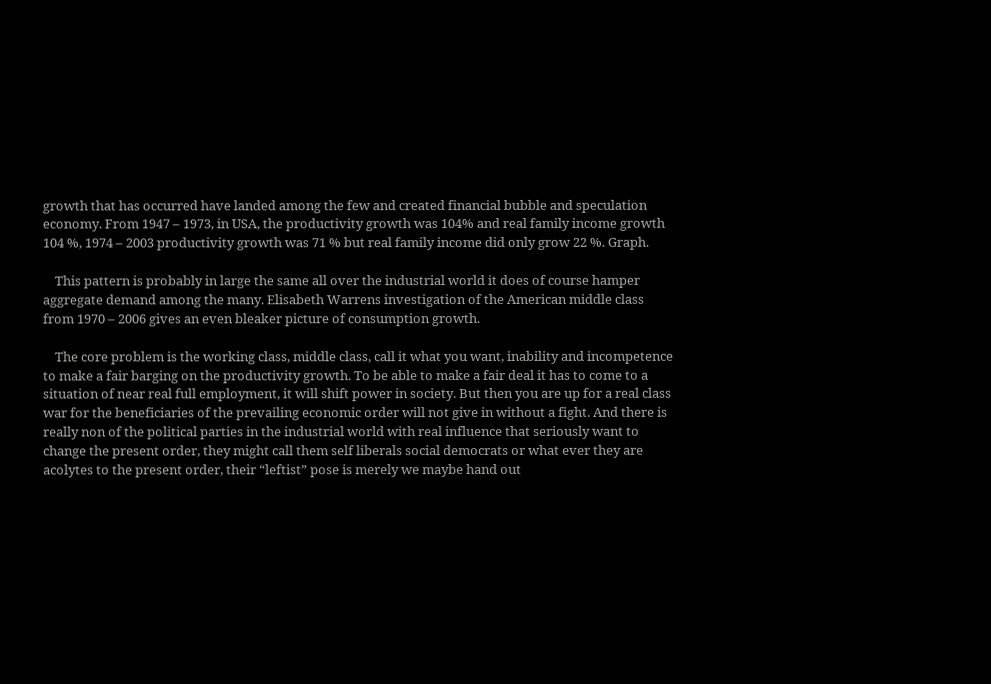growth that has occurred have landed among the few and created financial bubble and speculation economy. From 1947 – 1973, in USA, the productivity growth was 104% and real family income growth 104 %, 1974 – 2003 productivity growth was 71 % but real family income did only grow 22 %. Graph.

    This pattern is probably in large the same all over the industrial world it does of course hamper aggregate demand among the many. Elisabeth Warrens investigation of the American middle class from 1970 – 2006 gives an even bleaker picture of consumption growth.

    The core problem is the working class, middle class, call it what you want, inability and incompetence to make a fair barging on the productivity growth. To be able to make a fair deal it has to come to a situation of near real full employment, it will shift power in society. But then you are up for a real class war for the beneficiaries of the prevailing economic order will not give in without a fight. And there is really non of the political parties in the industrial world with real influence that seriously want to change the present order, they might call them self liberals social democrats or what ever they are acolytes to the present order, their “leftist” pose is merely we maybe hand out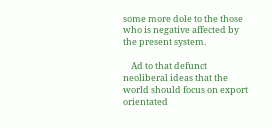some more dole to the those who is negative affected by the present system.

    Ad to that defunct neoliberal ideas that the world should focus on export orientated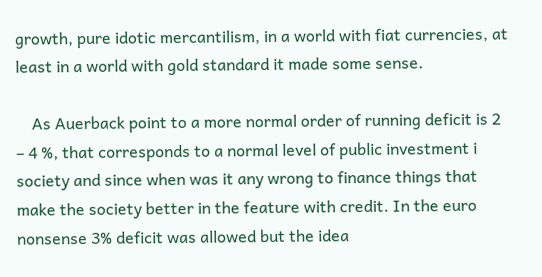growth, pure idotic mercantilism, in a world with fiat currencies, at least in a world with gold standard it made some sense.

    As Auerback point to a more normal order of running deficit is 2 – 4 %, that corresponds to a normal level of public investment i society and since when was it any wrong to finance things that make the society better in the feature with credit. In the euro nonsense 3% deficit was allowed but the idea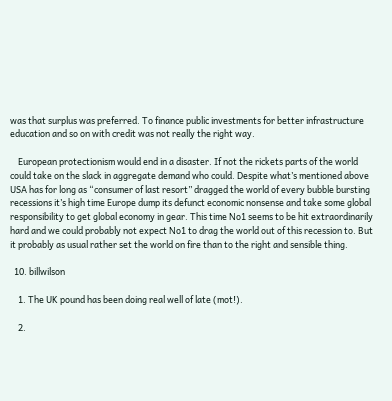was that surplus was preferred. To finance public investments for better infrastructure education and so on with credit was not really the right way.

    European protectionism would end in a disaster. If not the rickets parts of the world could take on the slack in aggregate demand who could. Despite what’s mentioned above USA has for long as “consumer of last resort” dragged the world of every bubble bursting recessions it’s high time Europe dump its defunct economic nonsense and take some global responsibility to get global economy in gear. This time No1 seems to be hit extraordinarily hard and we could probably not expect No1 to drag the world out of this recession to. But it probably as usual rather set the world on fire than to the right and sensible thing.

  10. billwilson

    1. The UK pound has been doing real well of late (mot!).

    2.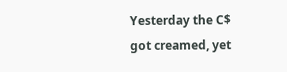Yesterday the C$ got creamed, yet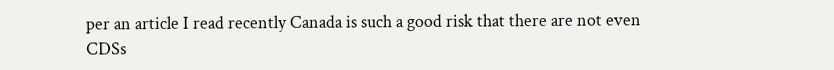per an article I read recently Canada is such a good risk that there are not even CDSs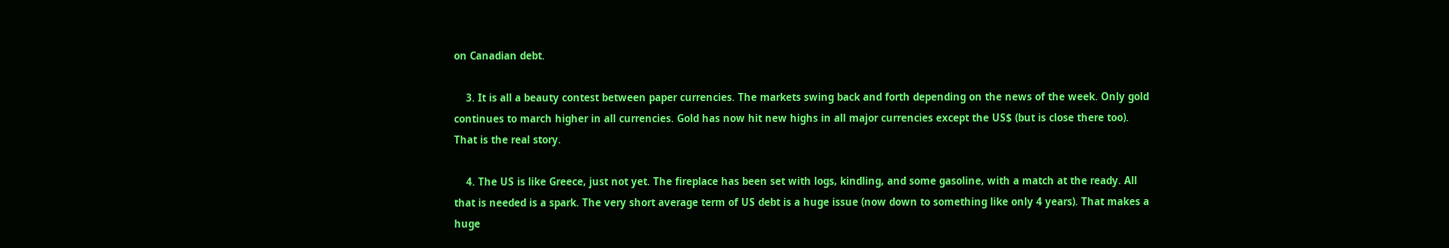on Canadian debt.

    3. It is all a beauty contest between paper currencies. The markets swing back and forth depending on the news of the week. Only gold continues to march higher in all currencies. Gold has now hit new highs in all major currencies except the US$ (but is close there too). That is the real story.

    4. The US is like Greece, just not yet. The fireplace has been set with logs, kindling, and some gasoline, with a match at the ready. All that is needed is a spark. The very short average term of US debt is a huge issue (now down to something like only 4 years). That makes a huge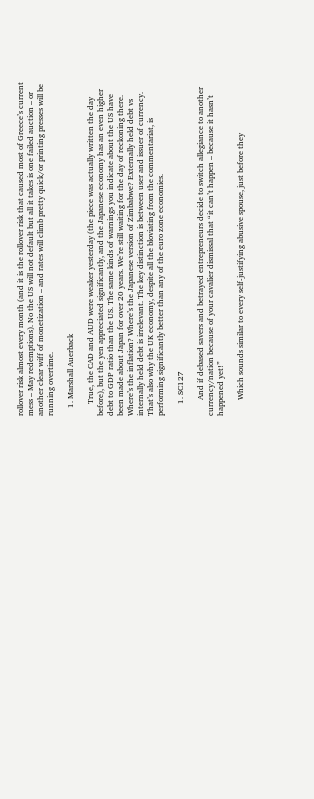rollover risk almost every month (and it is the rollover risk that caused most of Greece’s current mess – May redemptions). No the US will not default but all it takes is one failed auction – or another clear wiff of monetization – and rates will climb pretty quick/or printing presses will be running overtime.

    1. Marshall Auerback

      True, the CAD and AUD were weaker yesterday (the piece was actually written the day before), but the yen appreciated significantly, and the Japanese economy has an even higher debt to GDP ratio than the US. The same kinds of warnings you indicate about the US have been made about Japan for over 20 years. We’re still waiting for the day of reckoning there. Where’s the inflation? Where’s the Japanese version of Zimbabwe? Externally held debt vs internally held debt is irrelevant. The key distinction is between user and issuer of currency. That’s also why the UK economy, despite all the bloviating from the commentariat, is performing significantly better than any of the euro zone economies.

      1. SC127

        And if debased savers and betrayed entrepreneurs decide to switch allegiance to another currency/nation because of your cavalier dismissal that “it can’t happen – because it hasn’t happened yet!”

        Which sounds similar to every self-justifying abusive spouse, just before they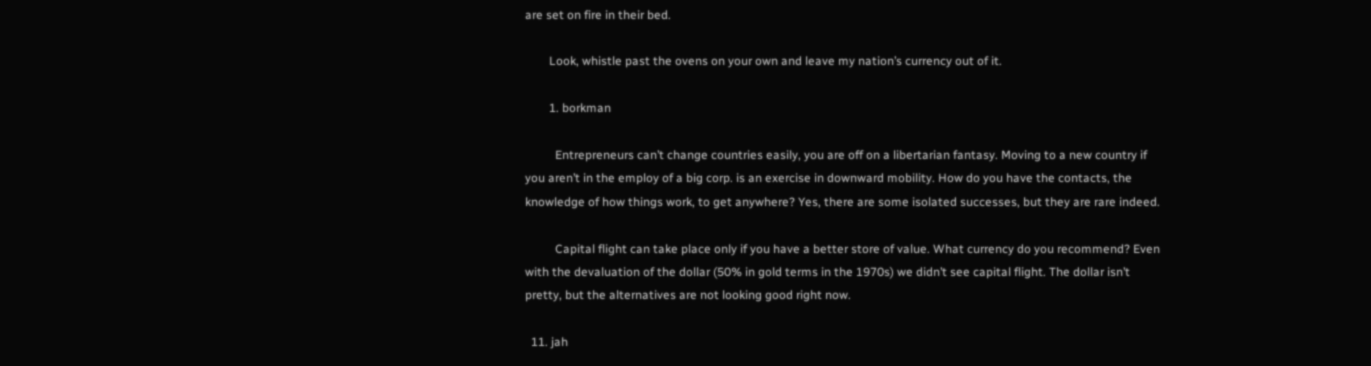are set on fire in their bed.

        Look, whistle past the ovens on your own and leave my nation’s currency out of it.

        1. borkman

          Entrepreneurs can’t change countries easily, you are off on a libertarian fantasy. Moving to a new country if you aren’t in the employ of a big corp. is an exercise in downward mobility. How do you have the contacts, the knowledge of how things work, to get anywhere? Yes, there are some isolated successes, but they are rare indeed.

          Capital flight can take place only if you have a better store of value. What currency do you recommend? Even with the devaluation of the dollar (50% in gold terms in the 1970s) we didn’t see capital flight. The dollar isn’t pretty, but the alternatives are not looking good right now.

  11. jah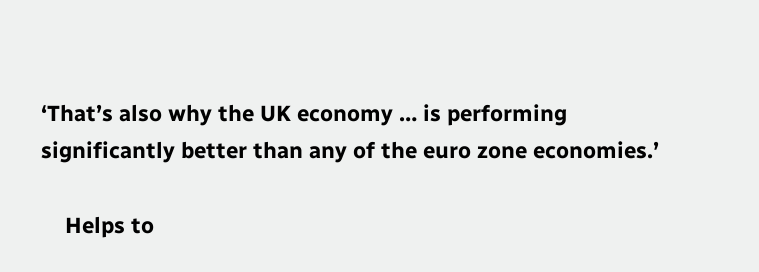‘That’s also why the UK economy … is performing significantly better than any of the euro zone economies.’

    Helps to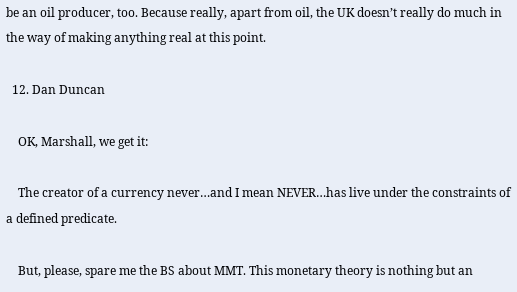be an oil producer, too. Because really, apart from oil, the UK doesn’t really do much in the way of making anything real at this point.

  12. Dan Duncan

    OK, Marshall, we get it:

    The creator of a currency never…and I mean NEVER…has live under the constraints of a defined predicate.

    But, please, spare me the BS about MMT. This monetary theory is nothing but an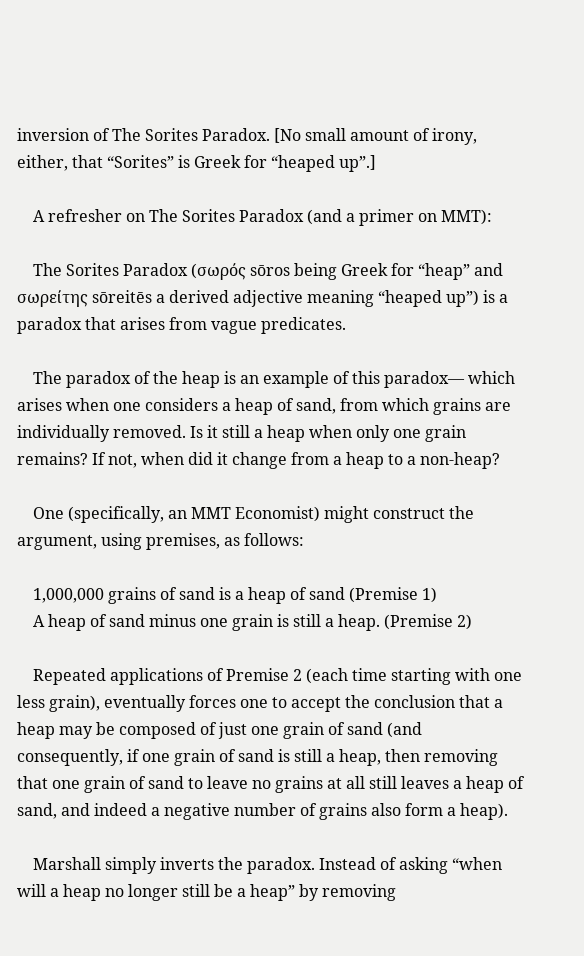inversion of The Sorites Paradox. [No small amount of irony, either, that “Sorites” is Greek for “heaped up”.]

    A refresher on The Sorites Paradox (and a primer on MMT):

    The Sorites Paradox (σωρός sōros being Greek for “heap” and σωρείτης sōreitēs a derived adjective meaning “heaped up”) is a paradox that arises from vague predicates.

    The paradox of the heap is an example of this paradox— which arises when one considers a heap of sand, from which grains are individually removed. Is it still a heap when only one grain remains? If not, when did it change from a heap to a non-heap?

    One (specifically, an MMT Economist) might construct the argument, using premises, as follows:

    1,000,000 grains of sand is a heap of sand (Premise 1)
    A heap of sand minus one grain is still a heap. (Premise 2)

    Repeated applications of Premise 2 (each time starting with one less grain), eventually forces one to accept the conclusion that a heap may be composed of just one grain of sand (and consequently, if one grain of sand is still a heap, then removing that one grain of sand to leave no grains at all still leaves a heap of sand, and indeed a negative number of grains also form a heap).

    Marshall simply inverts the paradox. Instead of asking “when will a heap no longer still be a heap” by removing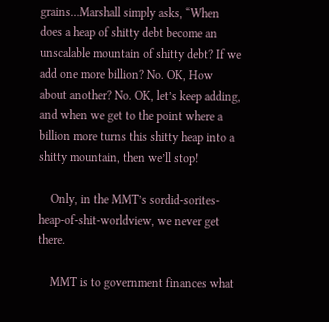grains…Marshall simply asks, “When does a heap of shitty debt become an unscalable mountain of shitty debt? If we add one more billion? No. OK, How about another? No. OK, let’s keep adding, and when we get to the point where a billion more turns this shitty heap into a shitty mountain, then we’ll stop!

    Only, in the MMT’s sordid-sorites-heap-of-shit-worldview, we never get there.

    MMT is to government finances what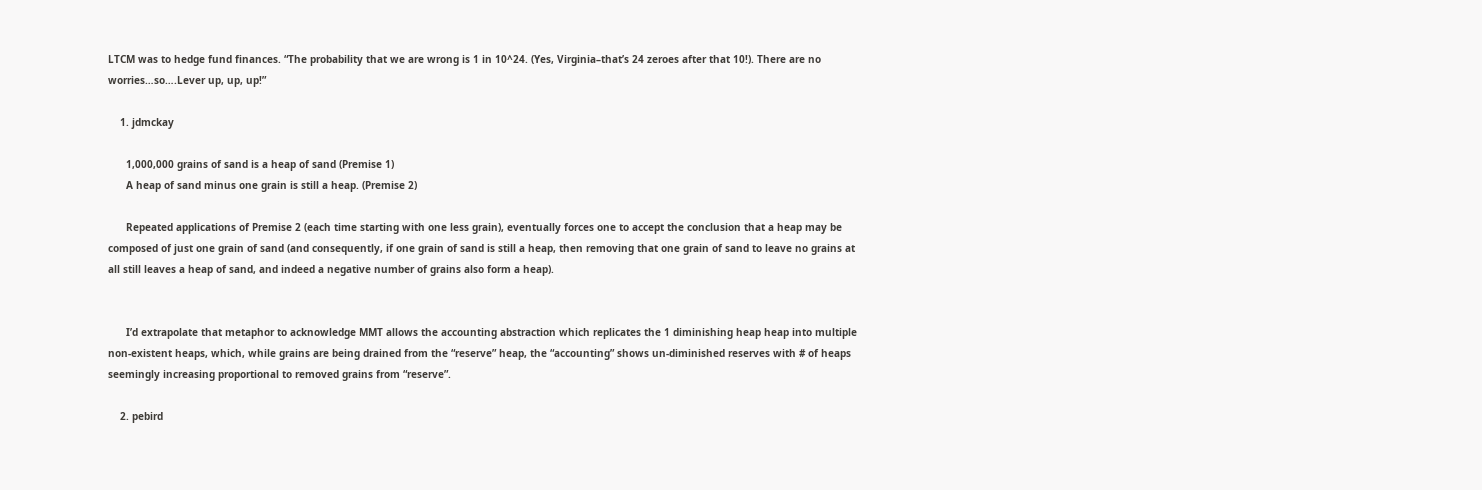LTCM was to hedge fund finances. “The probability that we are wrong is 1 in 10^24. (Yes, Virginia–that’s 24 zeroes after that 10!). There are no worries…so….Lever up, up, up!”

    1. jdmckay

      1,000,000 grains of sand is a heap of sand (Premise 1)
      A heap of sand minus one grain is still a heap. (Premise 2)

      Repeated applications of Premise 2 (each time starting with one less grain), eventually forces one to accept the conclusion that a heap may be composed of just one grain of sand (and consequently, if one grain of sand is still a heap, then removing that one grain of sand to leave no grains at all still leaves a heap of sand, and indeed a negative number of grains also form a heap).


      I’d extrapolate that metaphor to acknowledge MMT allows the accounting abstraction which replicates the 1 diminishing heap heap into multiple non-existent heaps, which, while grains are being drained from the “reserve” heap, the “accounting” shows un-diminished reserves with # of heaps seemingly increasing proportional to removed grains from “reserve”.

    2. pebird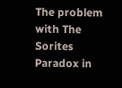The problem with The Sorites Paradox in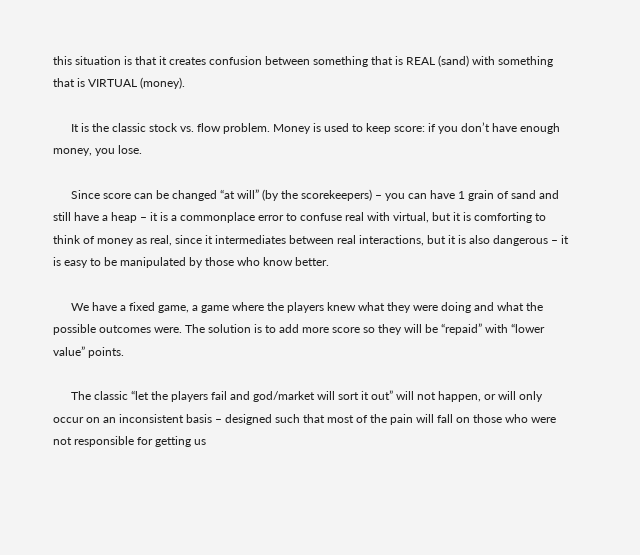this situation is that it creates confusion between something that is REAL (sand) with something that is VIRTUAL (money).

      It is the classic stock vs. flow problem. Money is used to keep score: if you don’t have enough money, you lose.

      Since score can be changed “at will” (by the scorekeepers) – you can have 1 grain of sand and still have a heap – it is a commonplace error to confuse real with virtual, but it is comforting to think of money as real, since it intermediates between real interactions, but it is also dangerous – it is easy to be manipulated by those who know better.

      We have a fixed game, a game where the players knew what they were doing and what the possible outcomes were. The solution is to add more score so they will be “repaid” with “lower value” points.

      The classic “let the players fail and god/market will sort it out” will not happen, or will only occur on an inconsistent basis – designed such that most of the pain will fall on those who were not responsible for getting us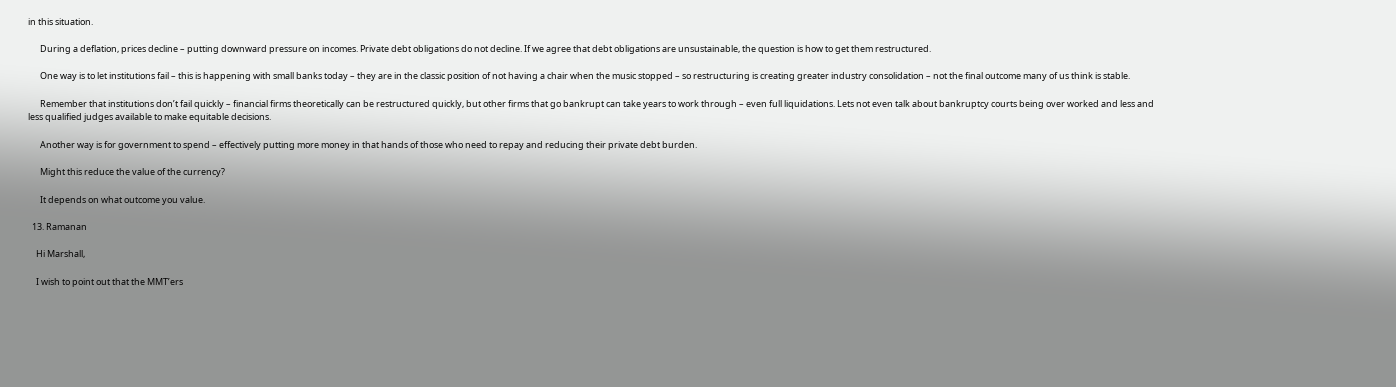in this situation.

      During a deflation, prices decline – putting downward pressure on incomes. Private debt obligations do not decline. If we agree that debt obligations are unsustainable, the question is how to get them restructured.

      One way is to let institutions fail – this is happening with small banks today – they are in the classic position of not having a chair when the music stopped – so restructuring is creating greater industry consolidation – not the final outcome many of us think is stable.

      Remember that institutions don’t fail quickly – financial firms theoretically can be restructured quickly, but other firms that go bankrupt can take years to work through – even full liquidations. Lets not even talk about bankruptcy courts being over worked and less and less qualified judges available to make equitable decisions.

      Another way is for government to spend – effectively putting more money in that hands of those who need to repay and reducing their private debt burden.

      Might this reduce the value of the currency?

      It depends on what outcome you value.

  13. Ramanan

    Hi Marshall,

    I wish to point out that the MMT’ers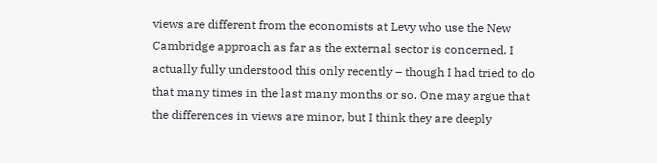views are different from the economists at Levy who use the New Cambridge approach as far as the external sector is concerned. I actually fully understood this only recently – though I had tried to do that many times in the last many months or so. One may argue that the differences in views are minor, but I think they are deeply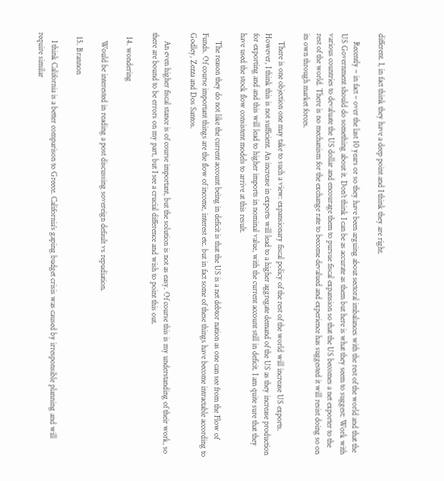different. I, in fact think they have a deep point and I think they are right.

    Recently – in fact – over the last 10 years or so they have been arguing about sectoral imbalances with the rest of the world and that the US Government should do something about it. Don’t think I can be as accurate as them but here is what they seem to suggest: Work with various countries to devaluate the US dollar and encourage them to pursue fiscal expansion so that the US becomes a net exporter to the rest of the world. There is no mechanism for the exchange rate to become devalued and experience has suggested it will resist doing so on its own through market forces.

    There is one objection one may take to such a view: expansionary fiscal policy of the rest of the world will increase US exports. However, I think this is not sufficient. An increase in exports will lead to a higher aggregate demand of the US as they increase production for exporting and and this will lead to higher imports in nominal value, with the current account still in deficit. I am quite sure that they have used the stock flow consistent models to arrive at this result.

    The reason they do not like the current account being in deficit is that the US is a net debtor nation as one can see from the Flow of Funds. Of course important things are the flow of income, interest etc. but in fact some of these things have become intractable according to Godley, Zezza and Dos Santos.

    An even higher fiscal stance is of course important, but the solution is not as easy. Of course this is my understanding of their work, so there are bound to be errors on my part, but I see a crucial difference and wish to point this out.

  14. wondering

    Would be interested in reading a post discussing sovereign default vs repudiation.

  15. Brannon

    I think California is a better comparison to Greece. California’s gaping budget crisis was caused by irresponsible planning and will require similar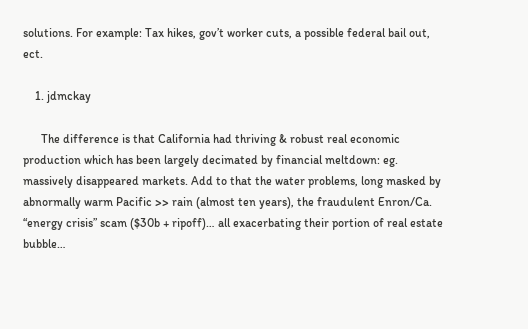solutions. For example: Tax hikes, gov’t worker cuts, a possible federal bail out, ect.

    1. jdmckay

      The difference is that California had thriving & robust real economic production which has been largely decimated by financial meltdown: eg. massively disappeared markets. Add to that the water problems, long masked by abnormally warm Pacific >> rain (almost ten years), the fraudulent Enron/Ca. “energy crisis” scam ($30b + ripoff)… all exacerbating their portion of real estate bubble…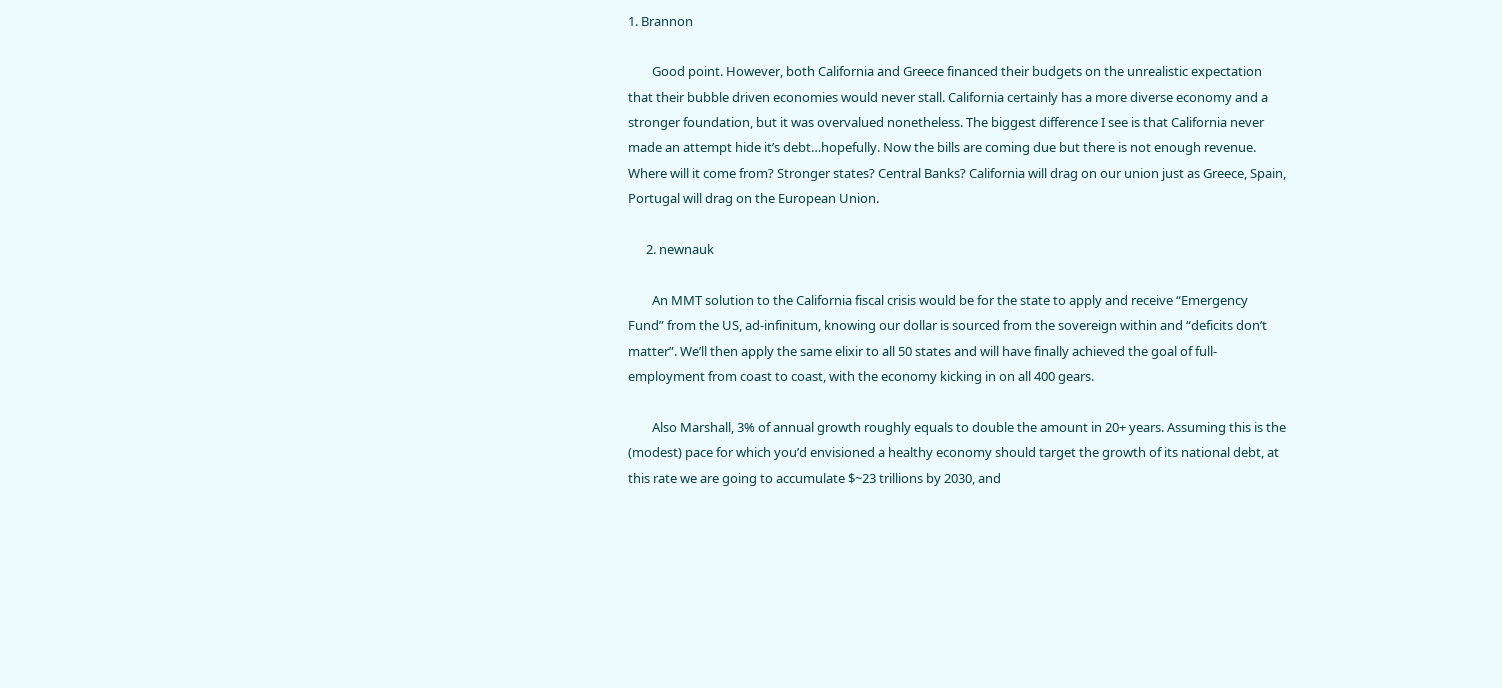1. Brannon

        Good point. However, both California and Greece financed their budgets on the unrealistic expectation that their bubble driven economies would never stall. California certainly has a more diverse economy and a stronger foundation, but it was overvalued nonetheless. The biggest difference I see is that California never made an attempt hide it’s debt…hopefully. Now the bills are coming due but there is not enough revenue. Where will it come from? Stronger states? Central Banks? California will drag on our union just as Greece, Spain, Portugal will drag on the European Union.

      2. newnauk

        An MMT solution to the California fiscal crisis would be for the state to apply and receive “Emergency Fund” from the US, ad-infinitum, knowing our dollar is sourced from the sovereign within and “deficits don’t matter”. We’ll then apply the same elixir to all 50 states and will have finally achieved the goal of full-employment from coast to coast, with the economy kicking in on all 400 gears.

        Also Marshall, 3% of annual growth roughly equals to double the amount in 20+ years. Assuming this is the (modest) pace for which you’d envisioned a healthy economy should target the growth of its national debt, at this rate we are going to accumulate $~23 trillions by 2030, and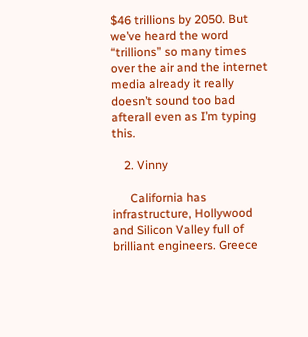$46 trillions by 2050. But we’ve heard the word “trillions” so many times over the air and the internet media already it really doesn’t sound too bad afterall even as I’m typing this.

    2. Vinny

      California has infrastructure, Hollywood and Silicon Valley full of brilliant engineers. Greece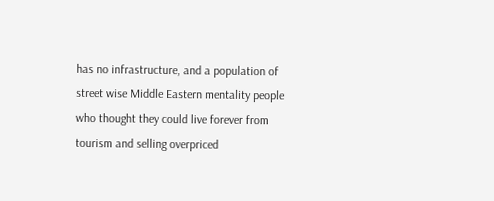has no infrastructure, and a population of street wise Middle Eastern mentality people who thought they could live forever from tourism and selling overpriced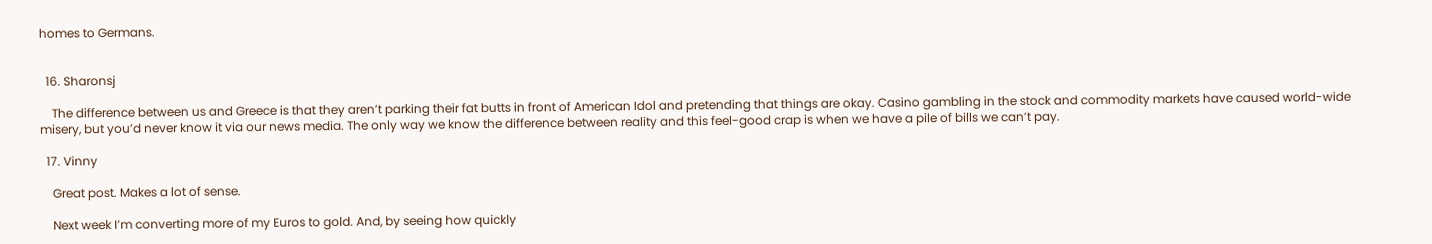homes to Germans.


  16. Sharonsj

    The difference between us and Greece is that they aren’t parking their fat butts in front of American Idol and pretending that things are okay. Casino gambling in the stock and commodity markets have caused world-wide misery, but you’d never know it via our news media. The only way we know the difference between reality and this feel-good crap is when we have a pile of bills we can’t pay.

  17. Vinny

    Great post. Makes a lot of sense.

    Next week I’m converting more of my Euros to gold. And, by seeing how quickly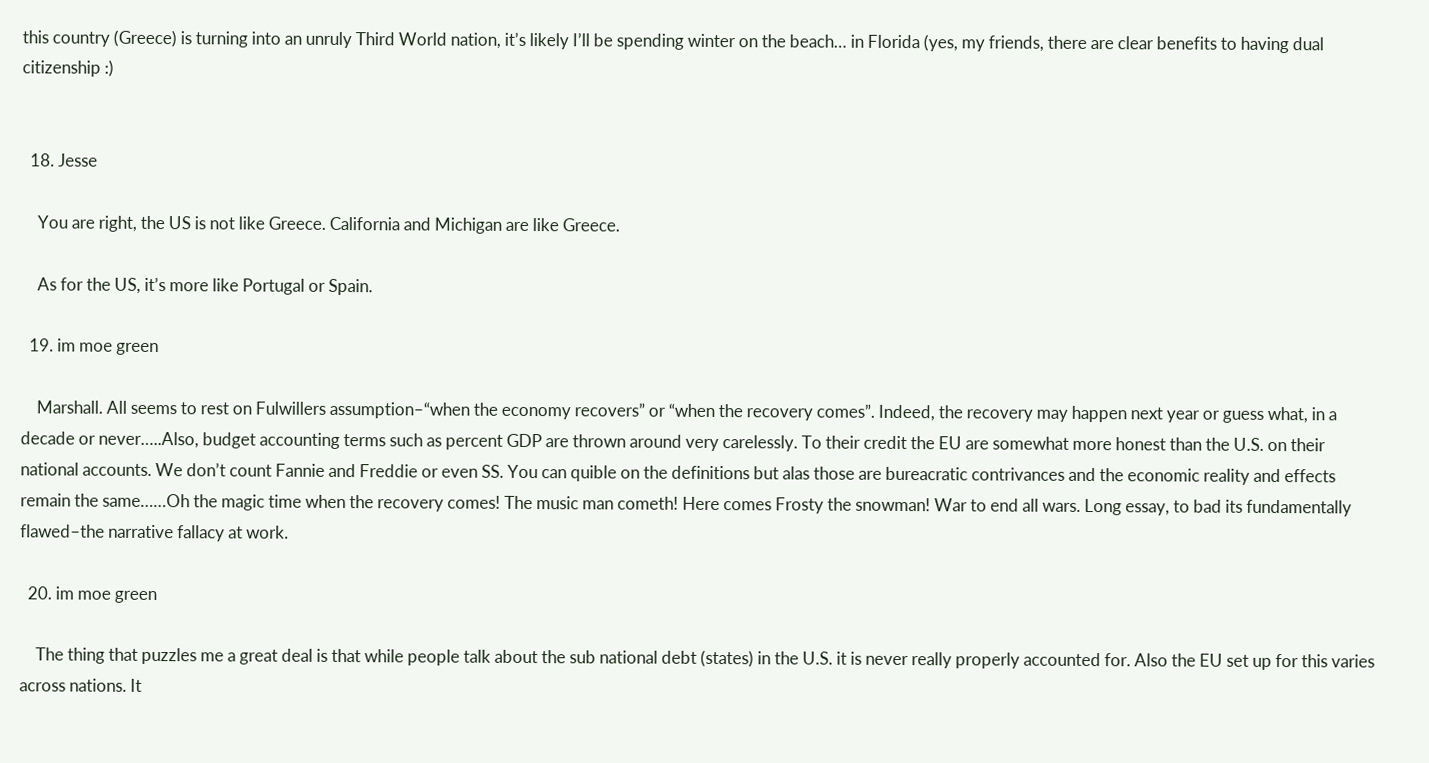this country (Greece) is turning into an unruly Third World nation, it’s likely I’ll be spending winter on the beach… in Florida (yes, my friends, there are clear benefits to having dual citizenship :)


  18. Jesse

    You are right, the US is not like Greece. California and Michigan are like Greece.

    As for the US, it’s more like Portugal or Spain.

  19. im moe green

    Marshall. All seems to rest on Fulwillers assumption–“when the economy recovers” or “when the recovery comes”. Indeed, the recovery may happen next year or guess what, in a decade or never…..Also, budget accounting terms such as percent GDP are thrown around very carelessly. To their credit the EU are somewhat more honest than the U.S. on their national accounts. We don’t count Fannie and Freddie or even SS. You can quible on the definitions but alas those are bureacratic contrivances and the economic reality and effects remain the same……Oh the magic time when the recovery comes! The music man cometh! Here comes Frosty the snowman! War to end all wars. Long essay, to bad its fundamentally flawed–the narrative fallacy at work.

  20. im moe green

    The thing that puzzles me a great deal is that while people talk about the sub national debt (states) in the U.S. it is never really properly accounted for. Also the EU set up for this varies across nations. It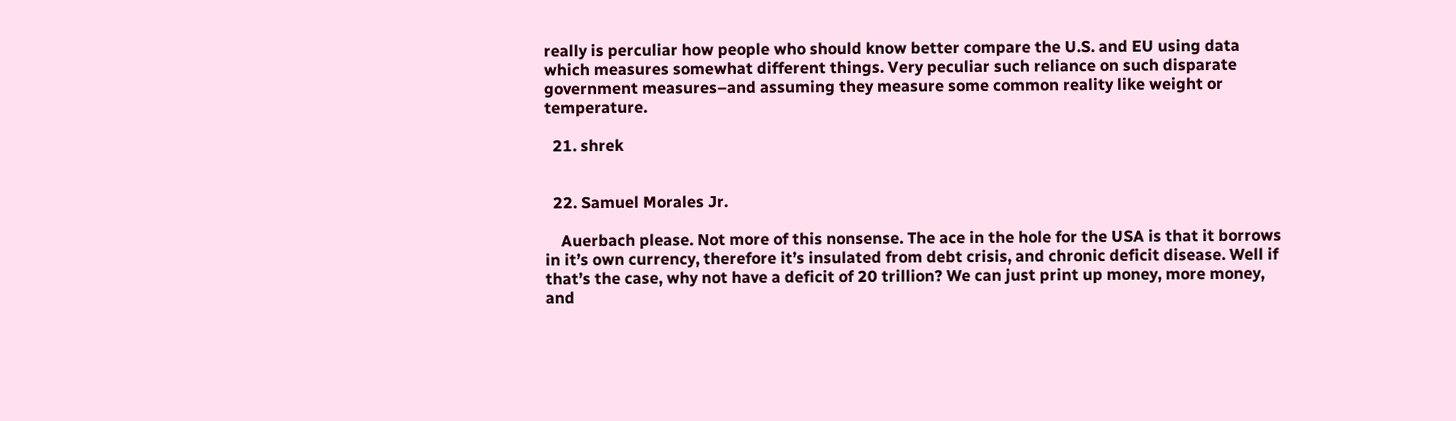really is perculiar how people who should know better compare the U.S. and EU using data which measures somewhat different things. Very peculiar such reliance on such disparate government measures–and assuming they measure some common reality like weight or temperature.

  21. shrek


  22. Samuel Morales Jr.

    Auerbach please. Not more of this nonsense. The ace in the hole for the USA is that it borrows in it’s own currency, therefore it’s insulated from debt crisis, and chronic deficit disease. Well if that’s the case, why not have a deficit of 20 trillion? We can just print up money, more money, and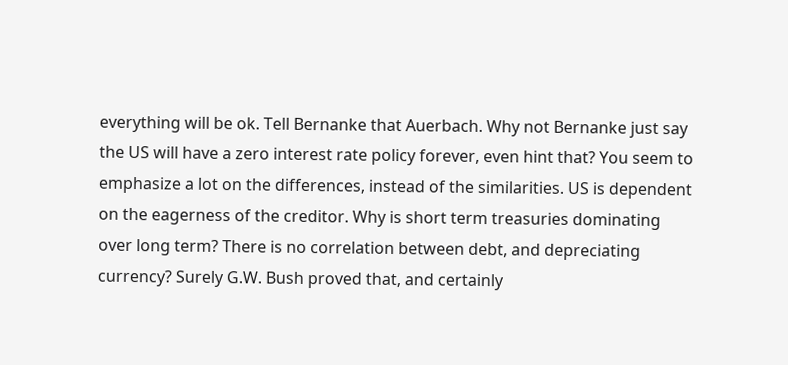everything will be ok. Tell Bernanke that Auerbach. Why not Bernanke just say the US will have a zero interest rate policy forever, even hint that? You seem to emphasize a lot on the differences, instead of the similarities. US is dependent on the eagerness of the creditor. Why is short term treasuries dominating over long term? There is no correlation between debt, and depreciating currency? Surely G.W. Bush proved that, and certainly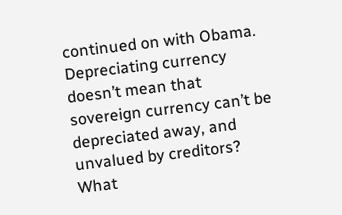continued on with Obama. Depreciating currency doesn’t mean that sovereign currency can’t be depreciated away, and unvalued by creditors? What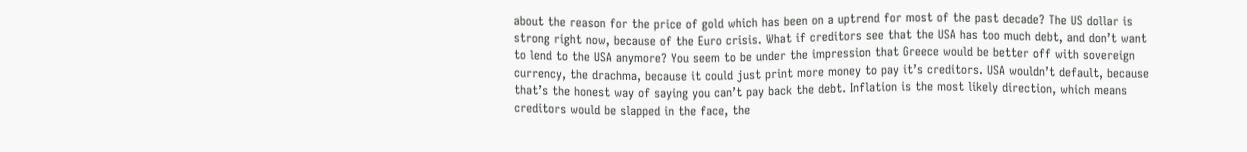about the reason for the price of gold which has been on a uptrend for most of the past decade? The US dollar is strong right now, because of the Euro crisis. What if creditors see that the USA has too much debt, and don’t want to lend to the USA anymore? You seem to be under the impression that Greece would be better off with sovereign currency, the drachma, because it could just print more money to pay it’s creditors. USA wouldn’t default, because that’s the honest way of saying you can’t pay back the debt. Inflation is the most likely direction, which means creditors would be slapped in the face, the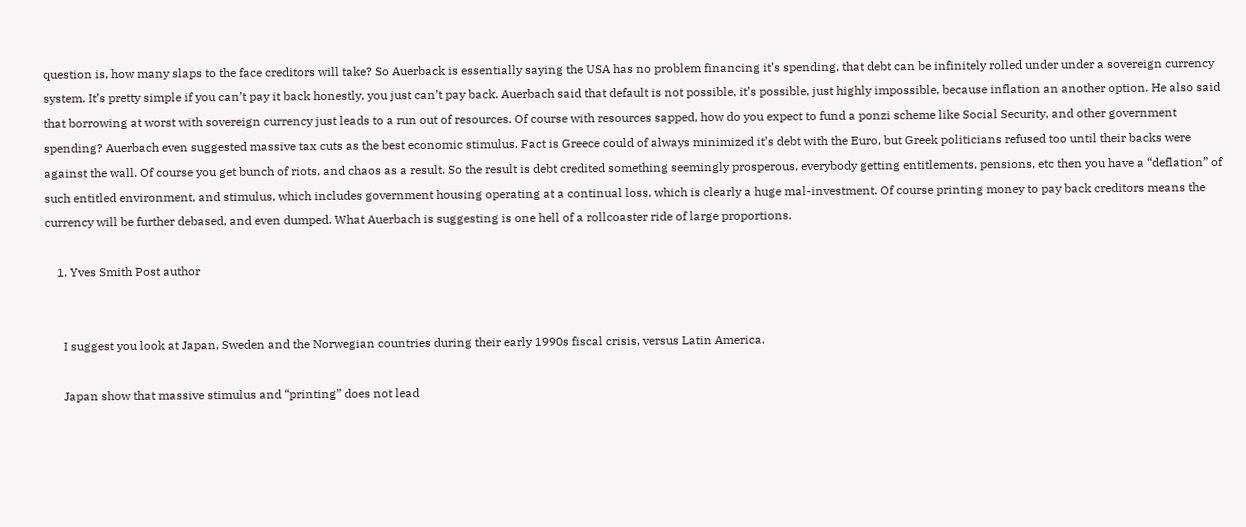question is, how many slaps to the face creditors will take? So Auerback is essentially saying the USA has no problem financing it’s spending, that debt can be infinitely rolled under under a sovereign currency system. It’s pretty simple if you can’t pay it back honestly, you just can’t pay back. Auerbach said that default is not possible, it’s possible, just highly impossible, because inflation an another option. He also said that borrowing at worst with sovereign currency just leads to a run out of resources. Of course with resources sapped, how do you expect to fund a ponzi scheme like Social Security, and other government spending? Auerbach even suggested massive tax cuts as the best economic stimulus. Fact is Greece could of always minimized it’s debt with the Euro, but Greek politicians refused too until their backs were against the wall. Of course you get bunch of riots, and chaos as a result. So the result is debt credited something seemingly prosperous, everybody getting entitlements, pensions, etc then you have a “deflation” of such entitled environment, and stimulus, which includes government housing operating at a continual loss, which is clearly a huge mal-investment. Of course printing money to pay back creditors means the currency will be further debased, and even dumped. What Auerbach is suggesting is one hell of a rollcoaster ride of large proportions.

    1. Yves Smith Post author


      I suggest you look at Japan, Sweden and the Norwegian countries during their early 1990s fiscal crisis, versus Latin America.

      Japan show that massive stimulus and “printing” does not lead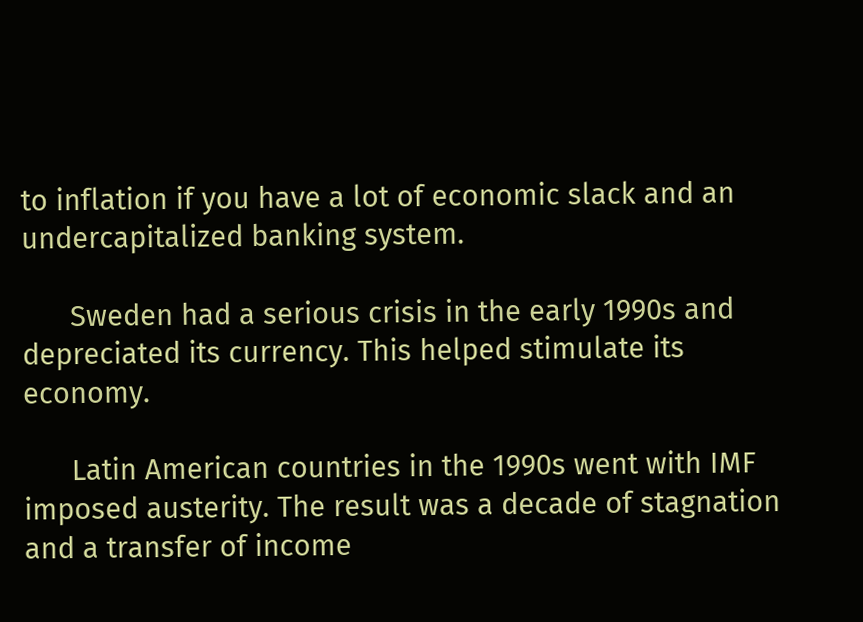to inflation if you have a lot of economic slack and an undercapitalized banking system.

      Sweden had a serious crisis in the early 1990s and depreciated its currency. This helped stimulate its economy.

      Latin American countries in the 1990s went with IMF imposed austerity. The result was a decade of stagnation and a transfer of income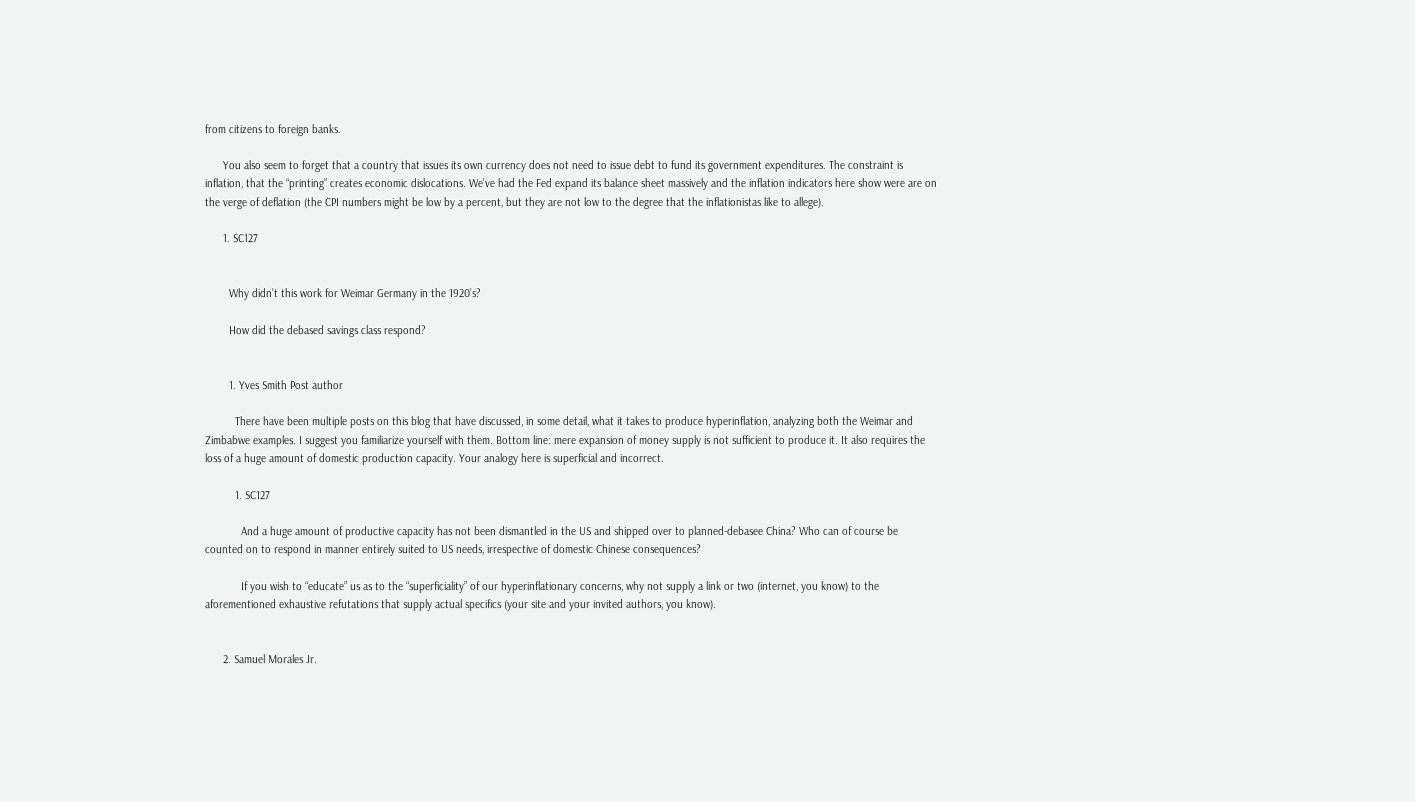from citizens to foreign banks.

      You also seem to forget that a country that issues its own currency does not need to issue debt to fund its government expenditures. The constraint is inflation, that the “printing” creates economic dislocations. We’ve had the Fed expand its balance sheet massively and the inflation indicators here show were are on the verge of deflation (the CPI numbers might be low by a percent, but they are not low to the degree that the inflationistas like to allege).

      1. SC127


        Why didn’t this work for Weimar Germany in the 1920’s?

        How did the debased savings class respond?


        1. Yves Smith Post author

          There have been multiple posts on this blog that have discussed, in some detail, what it takes to produce hyperinflation, analyzing both the Weimar and Zimbabwe examples. I suggest you familiarize yourself with them. Bottom line: mere expansion of money supply is not sufficient to produce it. It also requires the loss of a huge amount of domestic production capacity. Your analogy here is superficial and incorrect.

          1. SC127

            And a huge amount of productive capacity has not been dismantled in the US and shipped over to planned-debasee China? Who can of course be counted on to respond in manner entirely suited to US needs, irrespective of domestic Chinese consequences?

            If you wish to “educate” us as to the “superficiality” of our hyperinflationary concerns, why not supply a link or two (internet, you know) to the aforementioned exhaustive refutations that supply actual specifics (your site and your invited authors, you know).


      2. Samuel Morales Jr.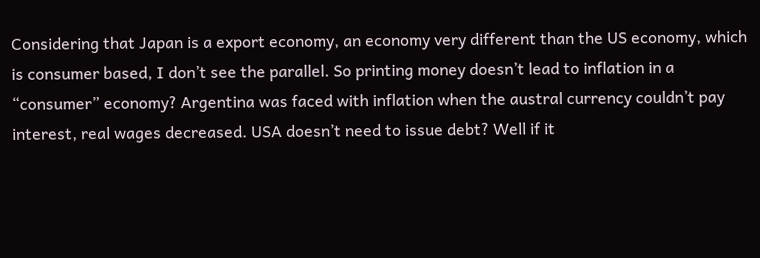Considering that Japan is a export economy, an economy very different than the US economy, which is consumer based, I don’t see the parallel. So printing money doesn’t lead to inflation in a “consumer” economy? Argentina was faced with inflation when the austral currency couldn’t pay interest, real wages decreased. USA doesn’t need to issue debt? Well if it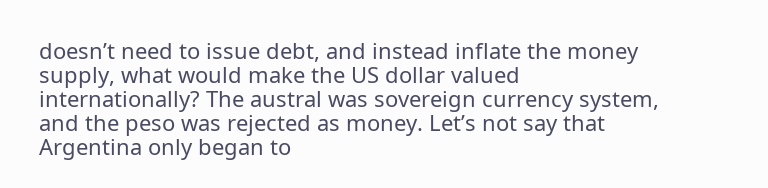doesn’t need to issue debt, and instead inflate the money supply, what would make the US dollar valued internationally? The austral was sovereign currency system, and the peso was rejected as money. Let’s not say that Argentina only began to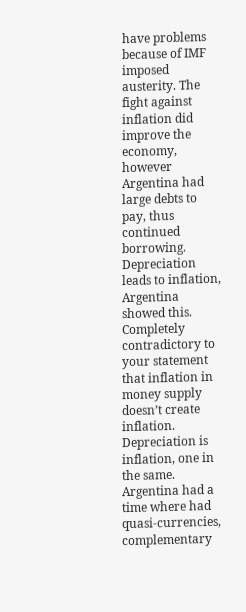have problems because of IMF imposed austerity. The fight against inflation did improve the economy, however Argentina had large debts to pay, thus continued borrowing. Depreciation leads to inflation, Argentina showed this. Completely contradictory to your statement that inflation in money supply doesn’t create inflation. Depreciation is inflation, one in the same. Argentina had a time where had quasi-currencies, complementary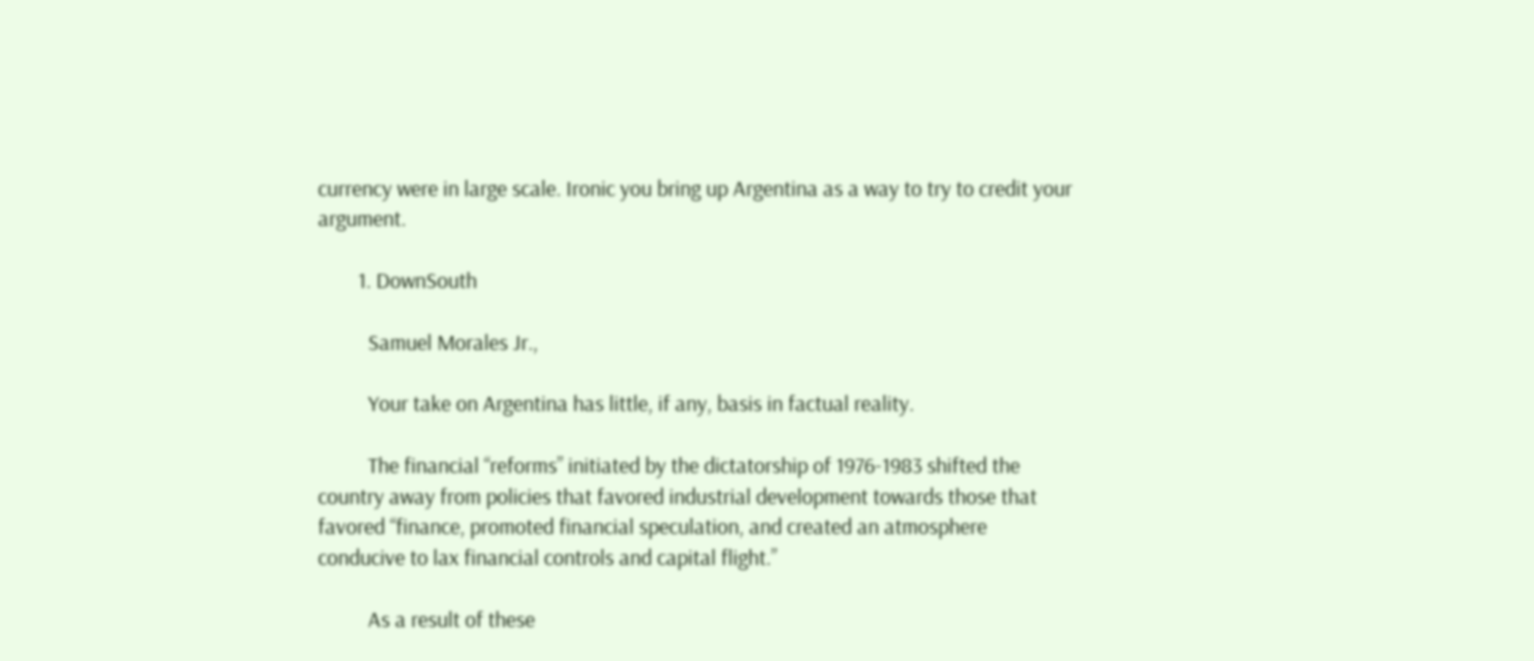currency were in large scale. Ironic you bring up Argentina as a way to try to credit your argument.

        1. DownSouth

          Samuel Morales Jr.,

          Your take on Argentina has little, if any, basis in factual reality.

          The financial “reforms” initiated by the dictatorship of 1976-1983 shifted the country away from policies that favored industrial development towards those that favored “finance, promoted financial speculation, and created an atmosphere conducive to lax financial controls and capital flight.”

          As a result of these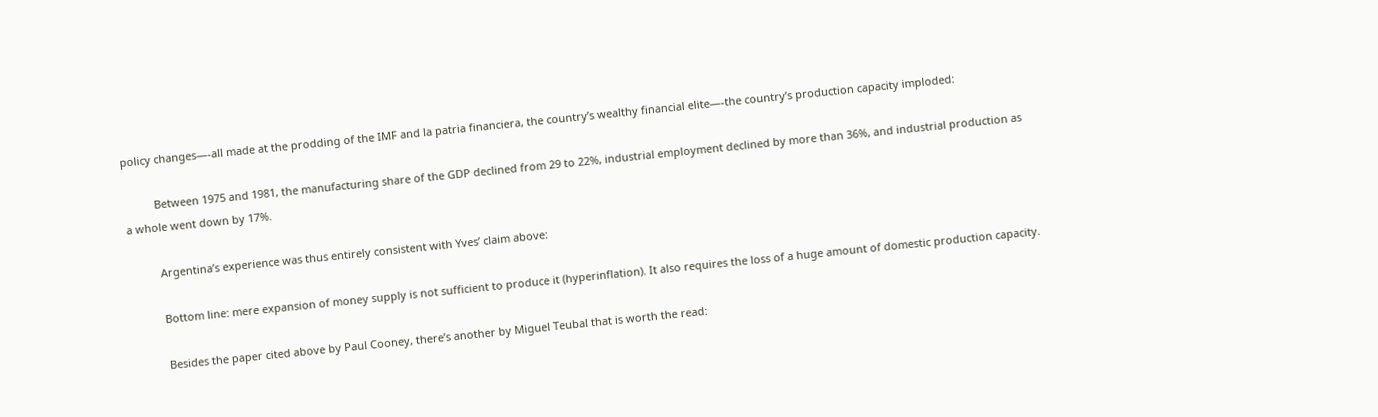policy changes—-all made at the prodding of the IMF and la patria financiera, the country’s wealthy financial elite—-the country’s production capacity imploded:

          Between 1975 and 1981, the manufacturing share of the GDP declined from 29 to 22%, industrial employment declined by more than 36%, and industrial production as a whole went down by 17%.

          Argentina’s experience was thus entirely consistent with Yves’ claim above:

          Bottom line: mere expansion of money supply is not sufficient to produce it (hyperinflation). It also requires the loss of a huge amount of domestic production capacity.

          Besides the paper cited above by Paul Cooney, there’s another by Miguel Teubal that is worth the read: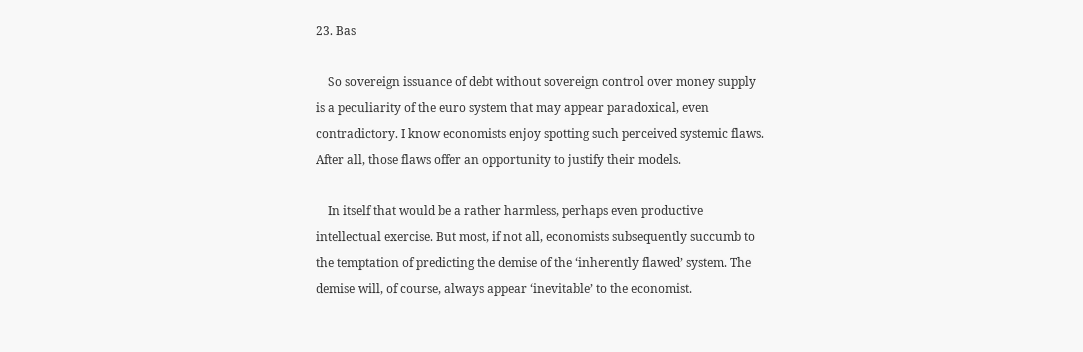23. Bas

    So sovereign issuance of debt without sovereign control over money supply is a peculiarity of the euro system that may appear paradoxical, even contradictory. I know economists enjoy spotting such perceived systemic flaws. After all, those flaws offer an opportunity to justify their models.

    In itself that would be a rather harmless, perhaps even productive intellectual exercise. But most, if not all, economists subsequently succumb to the temptation of predicting the demise of the ‘inherently flawed’ system. The demise will, of course, always appear ‘inevitable’ to the economist.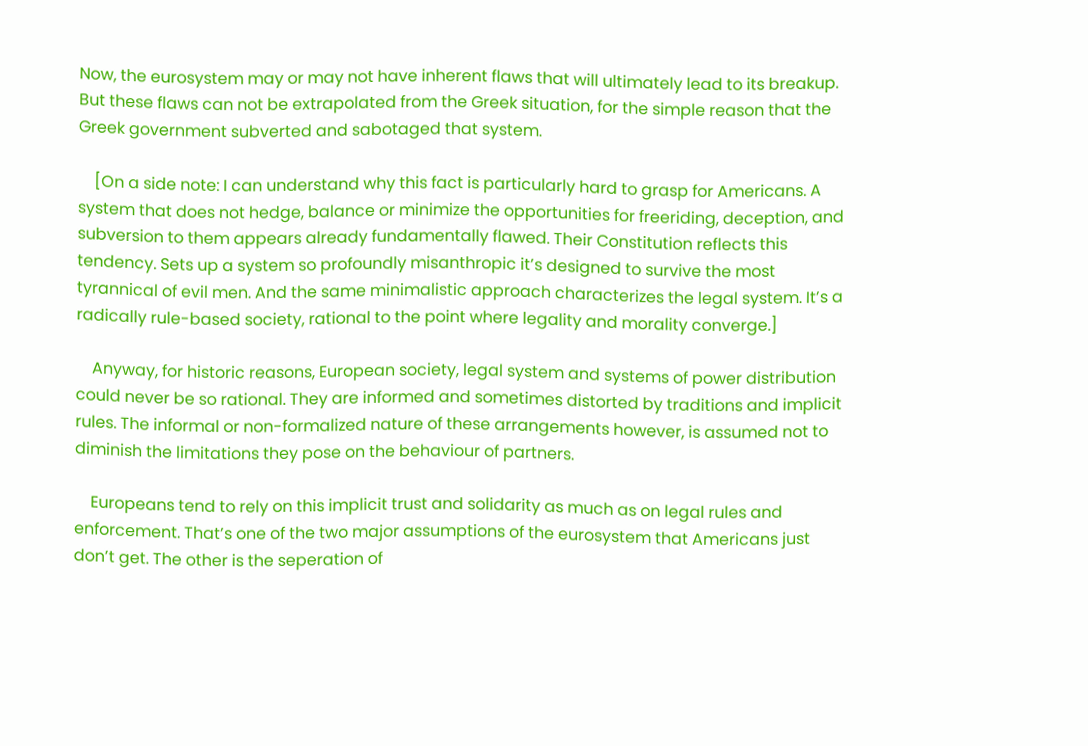Now, the eurosystem may or may not have inherent flaws that will ultimately lead to its breakup. But these flaws can not be extrapolated from the Greek situation, for the simple reason that the Greek government subverted and sabotaged that system.

    [On a side note: I can understand why this fact is particularly hard to grasp for Americans. A system that does not hedge, balance or minimize the opportunities for freeriding, deception, and subversion to them appears already fundamentally flawed. Their Constitution reflects this tendency. Sets up a system so profoundly misanthropic it’s designed to survive the most tyrannical of evil men. And the same minimalistic approach characterizes the legal system. It’s a radically rule-based society, rational to the point where legality and morality converge.]

    Anyway, for historic reasons, European society, legal system and systems of power distribution could never be so rational. They are informed and sometimes distorted by traditions and implicit rules. The informal or non-formalized nature of these arrangements however, is assumed not to diminish the limitations they pose on the behaviour of partners.

    Europeans tend to rely on this implicit trust and solidarity as much as on legal rules and enforcement. That’s one of the two major assumptions of the eurosystem that Americans just don’t get. The other is the seperation of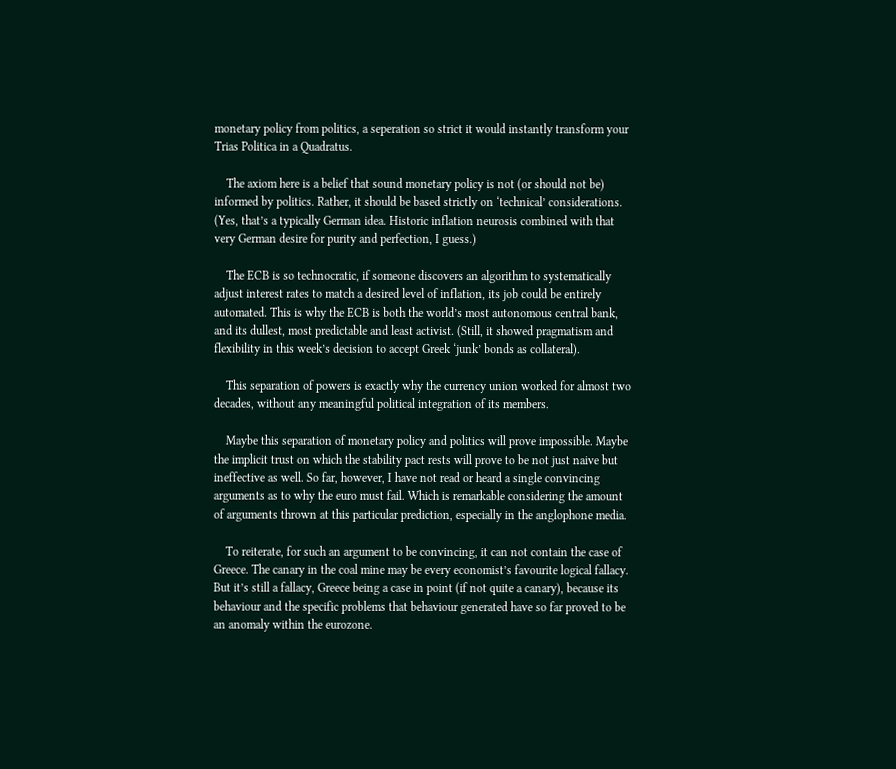monetary policy from politics, a seperation so strict it would instantly transform your Trias Politica in a Quadratus.

    The axiom here is a belief that sound monetary policy is not (or should not be) informed by politics. Rather, it should be based strictly on ‘technical’ considerations. (Yes, that’s a typically German idea. Historic inflation neurosis combined with that very German desire for purity and perfection, I guess.)

    The ECB is so technocratic, if someone discovers an algorithm to systematically adjust interest rates to match a desired level of inflation, its job could be entirely automated. This is why the ECB is both the world’s most autonomous central bank, and its dullest, most predictable and least activist. (Still, it showed pragmatism and flexibility in this week’s decision to accept Greek ‘junk’ bonds as collateral).

    This separation of powers is exactly why the currency union worked for almost two decades, without any meaningful political integration of its members.

    Maybe this separation of monetary policy and politics will prove impossible. Maybe the implicit trust on which the stability pact rests will prove to be not just naive but ineffective as well. So far, however, I have not read or heard a single convincing arguments as to why the euro must fail. Which is remarkable considering the amount of arguments thrown at this particular prediction, especially in the anglophone media.

    To reiterate, for such an argument to be convincing, it can not contain the case of Greece. The canary in the coal mine may be every economist’s favourite logical fallacy. But it’s still a fallacy, Greece being a case in point (if not quite a canary), because its behaviour and the specific problems that behaviour generated have so far proved to be an anomaly within the eurozone.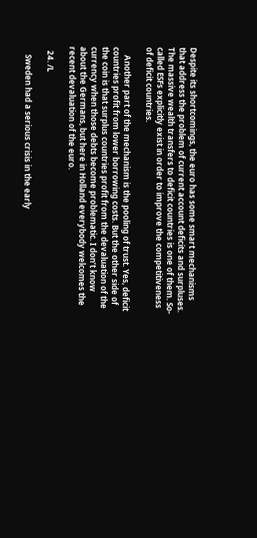Despite its shortcomings, the euro has some smart mechanisms that address the problem of current account deficits and surpluses. The massive wealth transfers to deficit countries is one of them. So-called ESFs explicitly exist in order to improve the competitiveness of deficit countries.

    Another part of the mechanism is the pooling of trust. Yes, deficit countries profit from lower borrowing costs. But the other side of the coin is that surplus countries profit from the devaluation of the currency when those debts become problematic. I don’t know about the Germans, but here in Holland everybody welcomes the recent devaluation of the euro.

  24. /L

    Sweden had a serious crisis in the early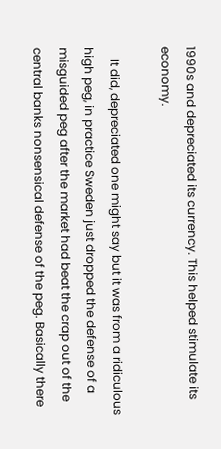1990s and depreciated its currency. This helped stimulate its economy.

    It did, depreciated one might say but it was from a ridiculous high peg, in practice Sweden just dropped the defense of a misguided peg after the market had beat the crap out of the central banks nonsensical defense of the peg. Basically there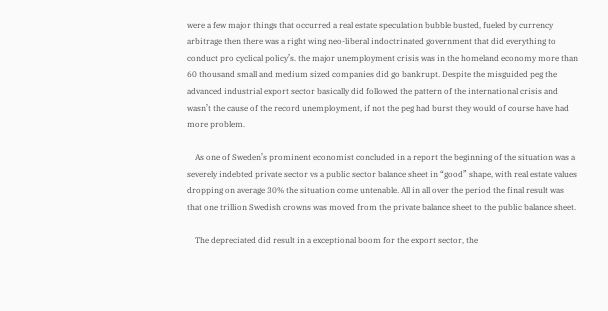were a few major things that occurred a real estate speculation bubble busted, fueled by currency arbitrage then there was a right wing neo-liberal indoctrinated government that did everything to conduct pro cyclical policy’s. the major unemployment crisis was in the homeland economy more than 60 thousand small and medium sized companies did go bankrupt. Despite the misguided peg the advanced industrial export sector basically did followed the pattern of the international crisis and wasn’t the cause of the record unemployment, if not the peg had burst they would of course have had more problem.

    As one of Sweden’s prominent economist concluded in a report the beginning of the situation was a severely indebted private sector vs a public sector balance sheet in “good” shape, with real estate values dropping on average 30% the situation come untenable. All in all over the period the final result was that one trillion Swedish crowns was moved from the private balance sheet to the public balance sheet.

    The depreciated did result in a exceptional boom for the export sector, the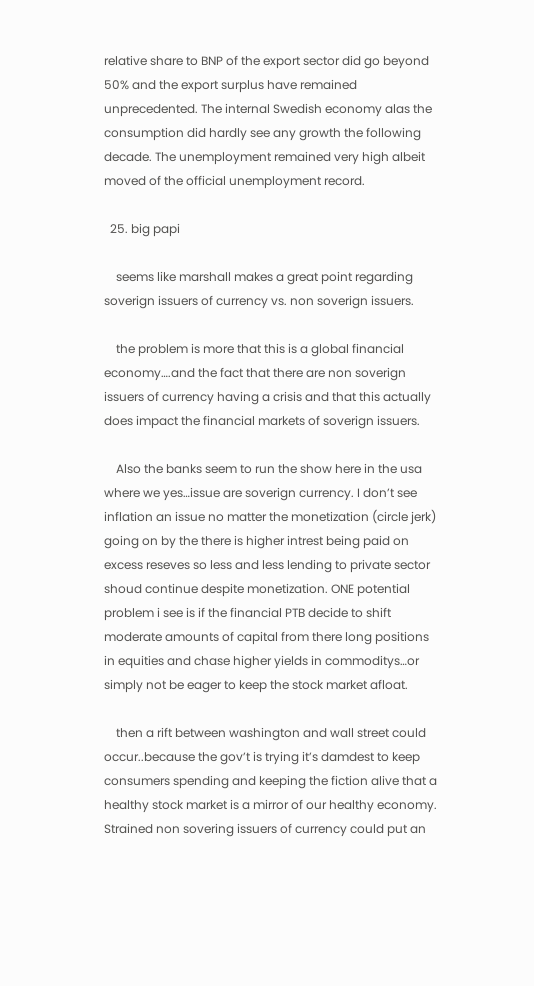relative share to BNP of the export sector did go beyond 50% and the export surplus have remained unprecedented. The internal Swedish economy alas the consumption did hardly see any growth the following decade. The unemployment remained very high albeit moved of the official unemployment record.

  25. big papi

    seems like marshall makes a great point regarding soverign issuers of currency vs. non soverign issuers.

    the problem is more that this is a global financial economy….and the fact that there are non soverign issuers of currency having a crisis and that this actually does impact the financial markets of soverign issuers.

    Also the banks seem to run the show here in the usa where we yes…issue are soverign currency. I don’t see inflation an issue no matter the monetization (circle jerk) going on by the there is higher intrest being paid on excess reseves so less and less lending to private sector shoud continue despite monetization. ONE potential problem i see is if the financial PTB decide to shift moderate amounts of capital from there long positions in equities and chase higher yields in commoditys…or simply not be eager to keep the stock market afloat.

    then a rift between washington and wall street could occur..because the gov’t is trying it’s damdest to keep consumers spending and keeping the fiction alive that a healthy stock market is a mirror of our healthy economy. Strained non sovering issuers of currency could put an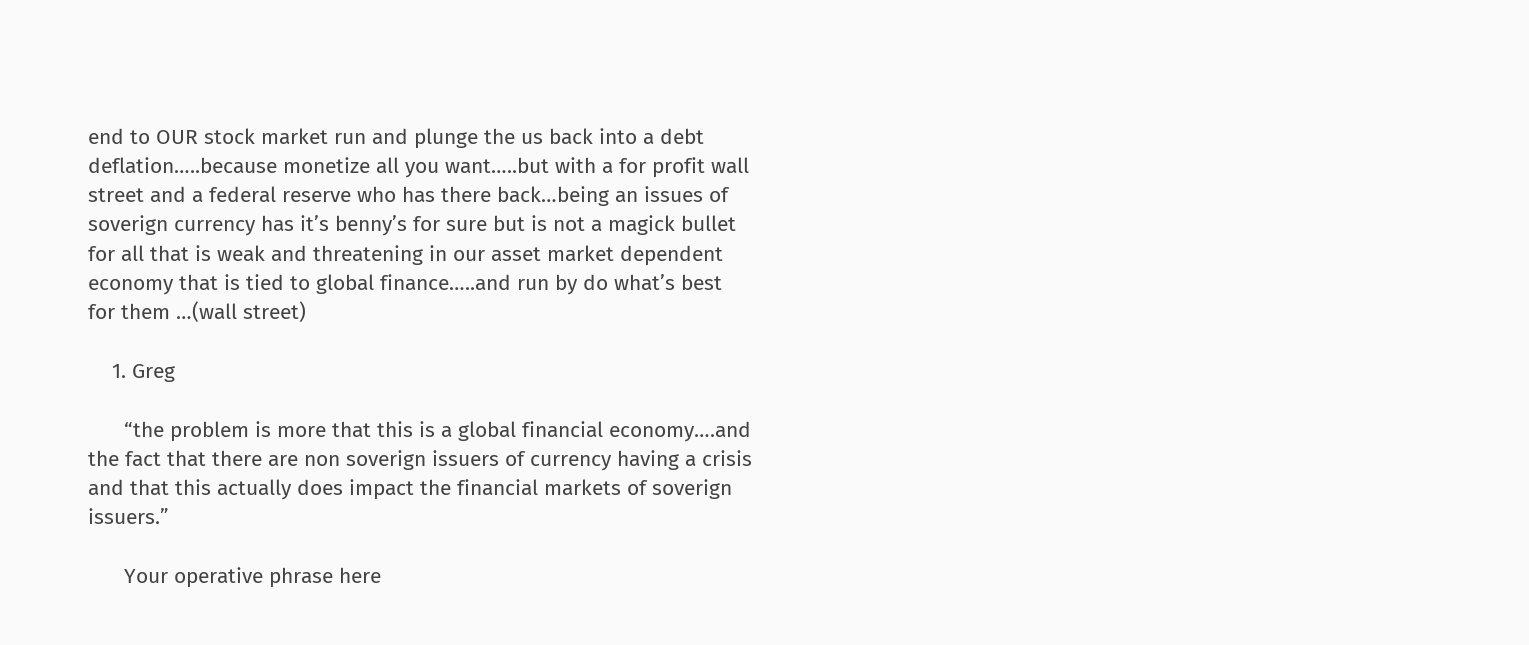end to OUR stock market run and plunge the us back into a debt deflation…..because monetize all you want…..but with a for profit wall street and a federal reserve who has there back…being an issues of soverign currency has it’s benny’s for sure but is not a magick bullet for all that is weak and threatening in our asset market dependent economy that is tied to global finance…..and run by do what’s best for them …(wall street)

    1. Greg

      “the problem is more that this is a global financial economy….and the fact that there are non soverign issuers of currency having a crisis and that this actually does impact the financial markets of soverign issuers.”

      Your operative phrase here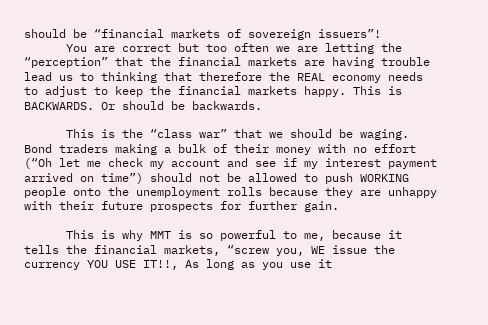should be “financial markets of sovereign issuers”!
      You are correct but too often we are letting the “perception” that the financial markets are having trouble lead us to thinking that therefore the REAL economy needs to adjust to keep the financial markets happy. This is BACKWARDS. Or should be backwards.

      This is the “class war” that we should be waging. Bond traders making a bulk of their money with no effort (“Oh let me check my account and see if my interest payment arrived on time”) should not be allowed to push WORKING people onto the unemployment rolls because they are unhappy with their future prospects for further gain.

      This is why MMT is so powerful to me, because it tells the financial markets, “screw you, WE issue the currency YOU USE IT!!, As long as you use it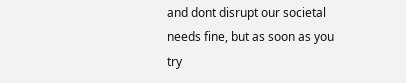and dont disrupt our societal needs fine, but as soon as you try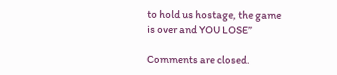to hold us hostage, the game is over and YOU LOSE”

Comments are closed.